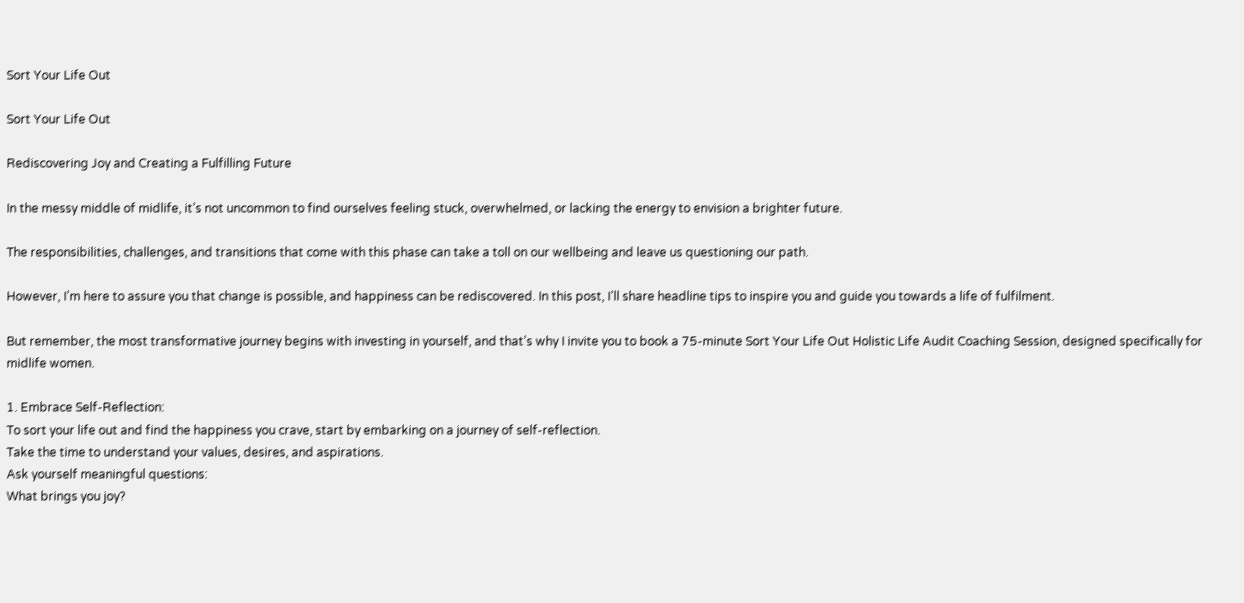Sort Your Life Out

Sort Your Life Out

Rediscovering Joy and Creating a Fulfilling Future

In the messy middle of midlife, it’s not uncommon to find ourselves feeling stuck, overwhelmed, or lacking the energy to envision a brighter future.

The responsibilities, challenges, and transitions that come with this phase can take a toll on our wellbeing and leave us questioning our path.

However, I’m here to assure you that change is possible, and happiness can be rediscovered. In this post, I’ll share headline tips to inspire you and guide you towards a life of fulfilment.

But remember, the most transformative journey begins with investing in yourself, and that’s why I invite you to book a 75-minute Sort Your Life Out Holistic Life Audit Coaching Session, designed specifically for midlife women.

1. Embrace Self-Reflection:
To sort your life out and find the happiness you crave, start by embarking on a journey of self-reflection.
Take the time to understand your values, desires, and aspirations.
Ask yourself meaningful questions:
What brings you joy?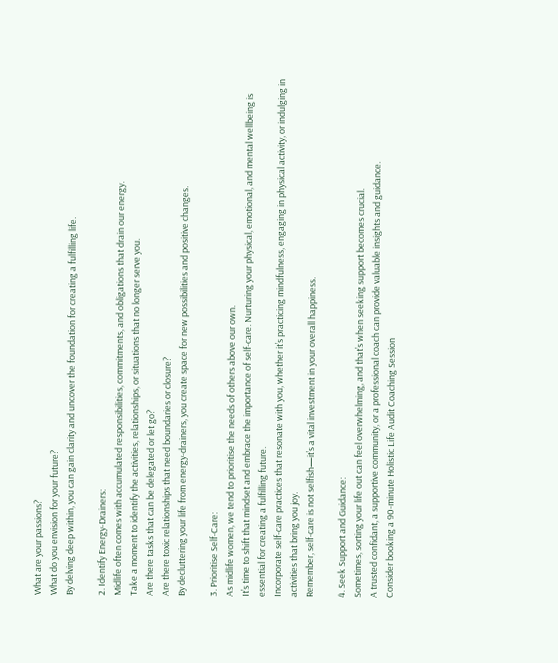What are your passions?
What do you envision for your future?
By delving deep within, you can gain clarity and uncover the foundation for creating a fulfilling life.

2. Identify Energy-Drainers:
Midlife often comes with accumulated responsibilities, commitments, and obligations that drain our energy.
Take a moment to identify the activities, relationships, or situations that no longer serve you.
Are there tasks that can be delegated or let go?
Are there toxic relationships that need boundaries or closure?
By decluttering your life from energy-drainers, you create space for new possibilities and positive changes.

3. Prioritise Self-Care:
As midlife women, we tend to prioritise the needs of others above our own.
It’s time to shift that mindset and embrace the importance of self-care. Nurturing your physical, emotional, and mental wellbeing is essential for creating a fulfilling future.
Incorporate self-care practices that resonate with you, whether it’s practicing mindfulness, engaging in physical activity, or indulging in activities that bring you joy.
Remember, self-care is not selfish—it’s a vital investment in your overall happiness.

4. Seek Support and Guidance:
Sometimes, sorting your life out can feel overwhelming, and that’s when seeking support becomes crucial.
A trusted confidant, a supportive community, or a professional coach can provide valuable insights and guidance.
Consider booking a 90-minute Holistic Life Audit Coaching Session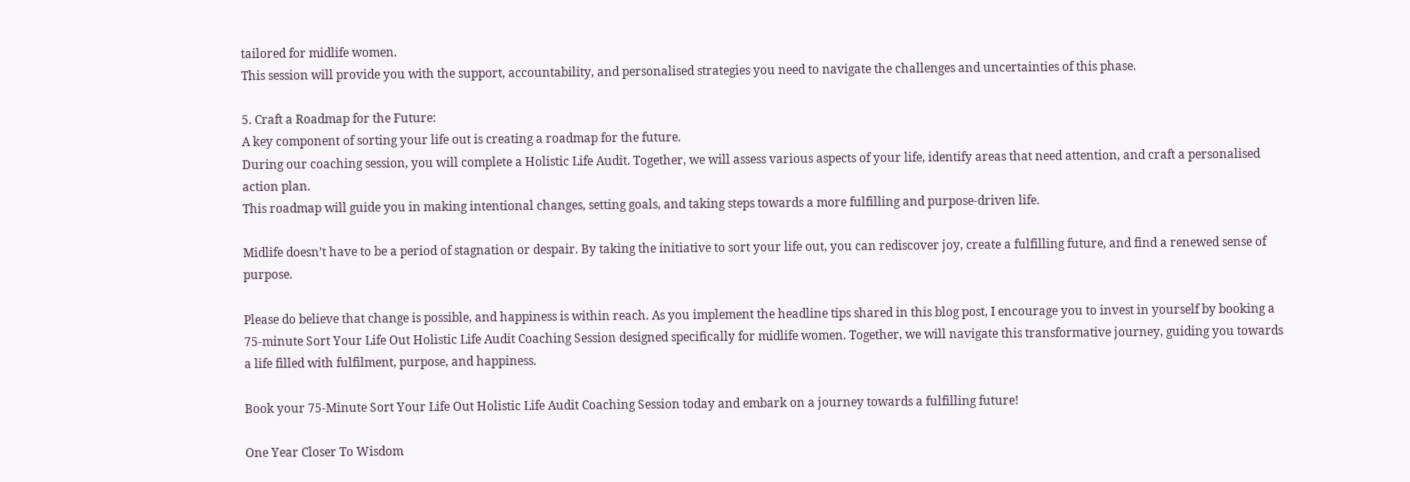tailored for midlife women.
This session will provide you with the support, accountability, and personalised strategies you need to navigate the challenges and uncertainties of this phase.

5. Craft a Roadmap for the Future:
A key component of sorting your life out is creating a roadmap for the future.
During our coaching session, you will complete a Holistic Life Audit. Together, we will assess various aspects of your life, identify areas that need attention, and craft a personalised action plan.
This roadmap will guide you in making intentional changes, setting goals, and taking steps towards a more fulfilling and purpose-driven life.

Midlife doesn’t have to be a period of stagnation or despair. By taking the initiative to sort your life out, you can rediscover joy, create a fulfilling future, and find a renewed sense of purpose.

Please do believe that change is possible, and happiness is within reach. As you implement the headline tips shared in this blog post, I encourage you to invest in yourself by booking a 75-minute Sort Your Life Out Holistic Life Audit Coaching Session designed specifically for midlife women. Together, we will navigate this transformative journey, guiding you towards a life filled with fulfilment, purpose, and happiness.

Book your 75-Minute Sort Your Life Out Holistic Life Audit Coaching Session today and embark on a journey towards a fulfilling future!

One Year Closer To Wisdom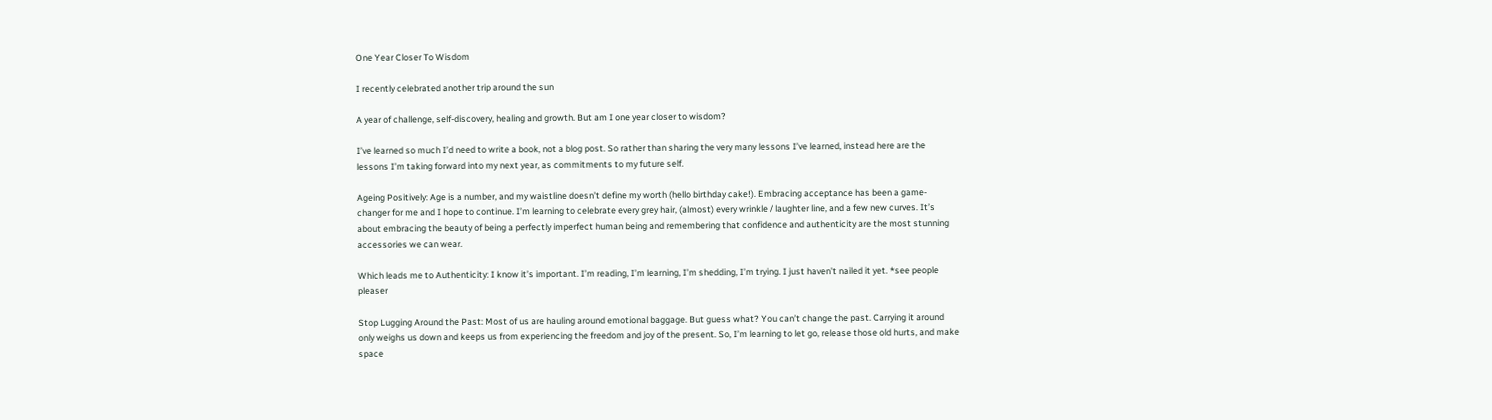One Year Closer To Wisdom

I recently celebrated another trip around the sun

A year of challenge, self-discovery, healing and growth. But am I one year closer to wisdom?

I’ve learned so much I’d need to write a book, not a blog post. So rather than sharing the very many lessons I’ve learned, instead here are the lessons I’m taking forward into my next year, as commitments to my future self.

Ageing Positively: Age is a number, and my waistline doesn’t define my worth (hello birthday cake!). Embracing acceptance has been a game-changer for me and I hope to continue. I’m learning to celebrate every grey hair, (almost) every wrinkle / laughter line, and a few new curves. It’s about embracing the beauty of being a perfectly imperfect human being and remembering that confidence and authenticity are the most stunning accessories we can wear.

Which leads me to Authenticity: I know it’s important. I’m reading, I’m learning, I’m shedding, I’m trying. I just haven’t nailed it yet. *see people pleaser

Stop Lugging Around the Past: Most of us are hauling around emotional baggage. But guess what? You can’t change the past. Carrying it around only weighs us down and keeps us from experiencing the freedom and joy of the present. So, I’m learning to let go, release those old hurts, and make space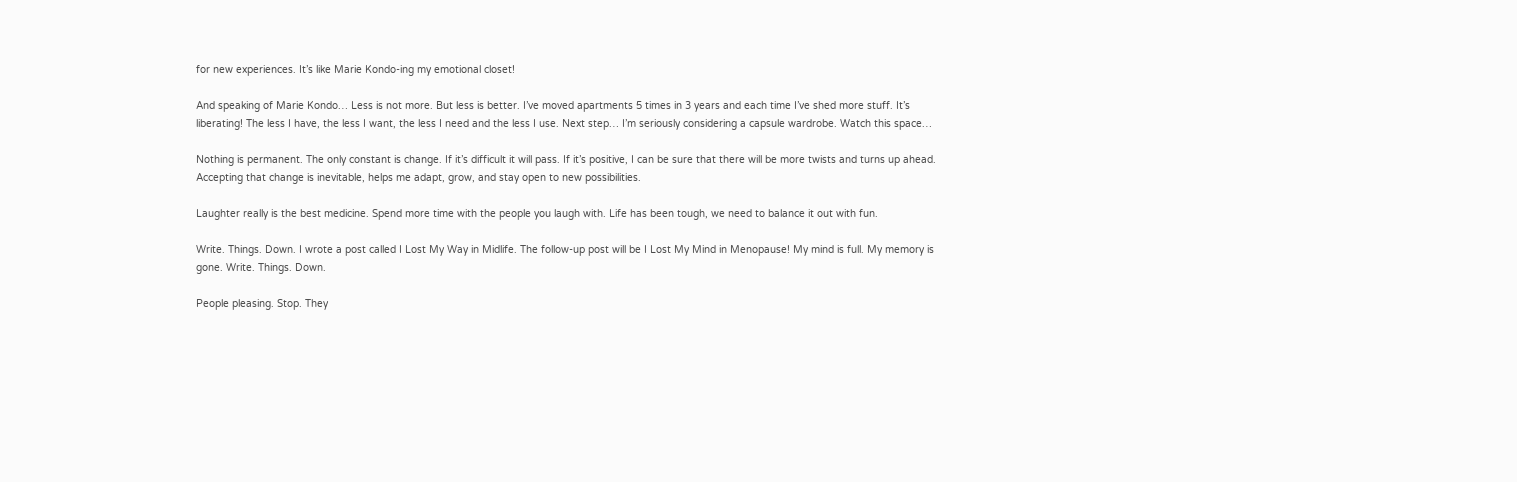for new experiences. It’s like Marie Kondo-ing my emotional closet!

And speaking of Marie Kondo… Less is not more. But less is better. I’ve moved apartments 5 times in 3 years and each time I’ve shed more stuff. It’s liberating! The less I have, the less I want, the less I need and the less I use. Next step… I’m seriously considering a capsule wardrobe. Watch this space…

Nothing is permanent. The only constant is change. If it’s difficult it will pass. If it’s positive, I can be sure that there will be more twists and turns up ahead. Accepting that change is inevitable, helps me adapt, grow, and stay open to new possibilities.

Laughter really is the best medicine. Spend more time with the people you laugh with. Life has been tough, we need to balance it out with fun.

Write. Things. Down. I wrote a post called I Lost My Way in Midlife. The follow-up post will be I Lost My Mind in Menopause! My mind is full. My memory is gone. Write. Things. Down.

People pleasing. Stop. They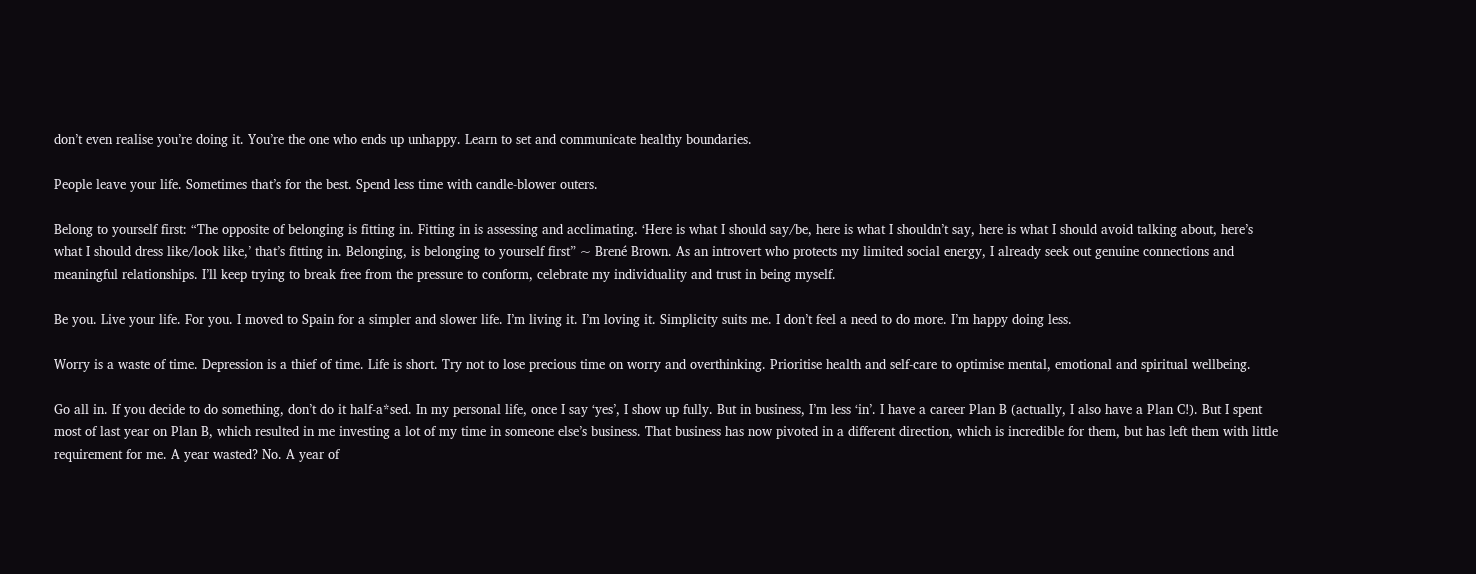don’t even realise you’re doing it. You’re the one who ends up unhappy. Learn to set and communicate healthy boundaries.

People leave your life. Sometimes that’s for the best. Spend less time with candle-blower outers.

Belong to yourself first: “The opposite of belonging is fitting in. Fitting in is assessing and acclimating. ‘Here is what I should say/be, here is what I shouldn’t say, here is what I should avoid talking about, here’s what I should dress like/look like,’ that’s fitting in. Belonging, is belonging to yourself first” ~ Brené Brown. As an introvert who protects my limited social energy, I already seek out genuine connections and meaningful relationships. I’ll keep trying to break free from the pressure to conform, celebrate my individuality and trust in being myself.

Be you. Live your life. For you. I moved to Spain for a simpler and slower life. I’m living it. I’m loving it. Simplicity suits me. I don’t feel a need to do more. I’m happy doing less.

Worry is a waste of time. Depression is a thief of time. Life is short. Try not to lose precious time on worry and overthinking. Prioritise health and self-care to optimise mental, emotional and spiritual wellbeing.

Go all in. If you decide to do something, don’t do it half-a*sed. In my personal life, once I say ‘yes’, I show up fully. But in business, I’m less ‘in’. I have a career Plan B (actually, I also have a Plan C!). But I spent most of last year on Plan B, which resulted in me investing a lot of my time in someone else’s business. That business has now pivoted in a different direction, which is incredible for them, but has left them with little requirement for me. A year wasted? No. A year of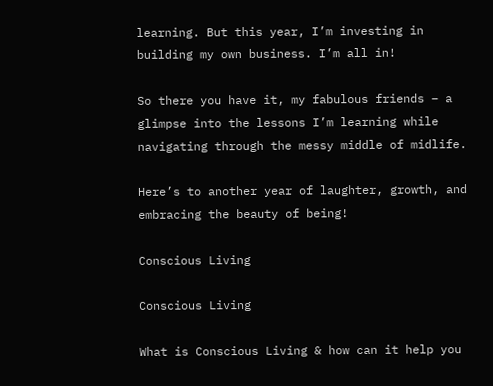learning. But this year, I’m investing in building my own business. I’m all in!

So there you have it, my fabulous friends – a glimpse into the lessons I’m learning while navigating through the messy middle of midlife.

Here’s to another year of laughter, growth, and embracing the beauty of being!

Conscious Living

Conscious Living

What is Conscious Living & how can it help you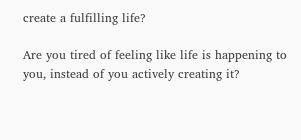create a fulfilling life?

Are you tired of feeling like life is happening to you, instead of you actively creating it?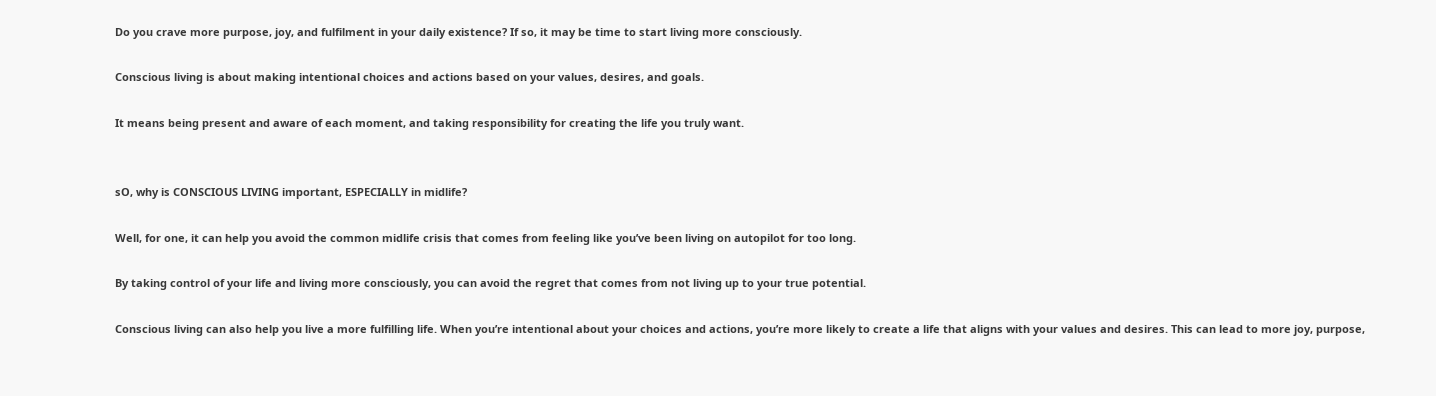Do you crave more purpose, joy, and fulfilment in your daily existence? If so, it may be time to start living more consciously.

Conscious living is about making intentional choices and actions based on your values, desires, and goals.

It means being present and aware of each moment, and taking responsibility for creating the life you truly want.


sO, why is CONSCIOUS LIVING important, ESPECIALLY in midlife?

Well, for one, it can help you avoid the common midlife crisis that comes from feeling like you’ve been living on autopilot for too long.

By taking control of your life and living more consciously, you can avoid the regret that comes from not living up to your true potential.

Conscious living can also help you live a more fulfilling life. When you’re intentional about your choices and actions, you’re more likely to create a life that aligns with your values and desires. This can lead to more joy, purpose,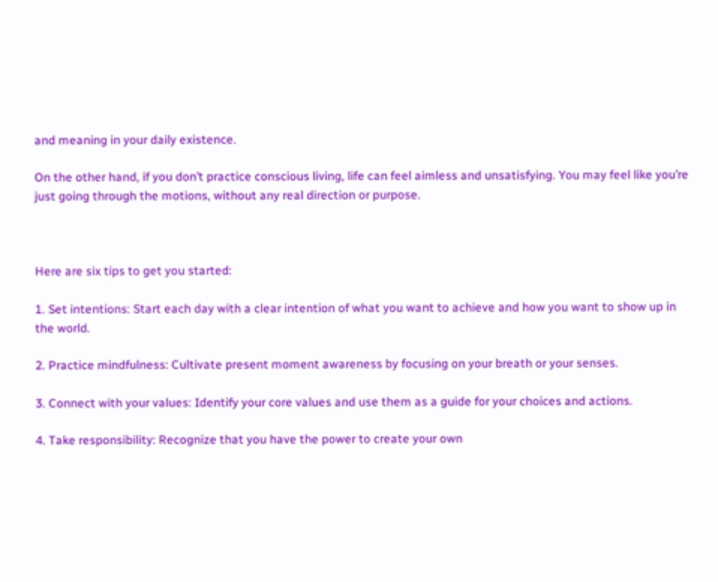and meaning in your daily existence.

On the other hand, if you don’t practice conscious living, life can feel aimless and unsatisfying. You may feel like you’re just going through the motions, without any real direction or purpose.



Here are six tips to get you started:

1. Set intentions: Start each day with a clear intention of what you want to achieve and how you want to show up in the world.

2. Practice mindfulness: Cultivate present moment awareness by focusing on your breath or your senses.

3. Connect with your values: Identify your core values and use them as a guide for your choices and actions.

4. Take responsibility: Recognize that you have the power to create your own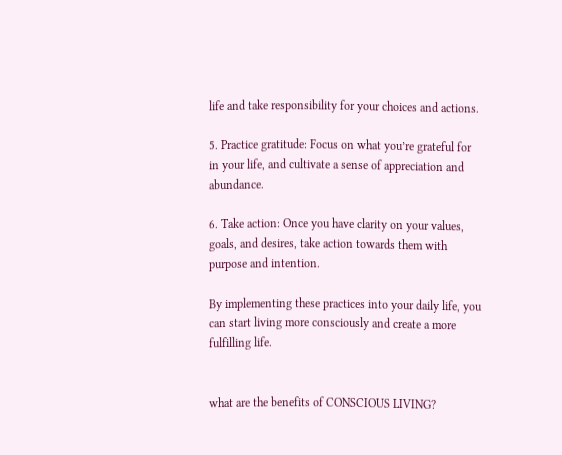life and take responsibility for your choices and actions.

5. Practice gratitude: Focus on what you’re grateful for in your life, and cultivate a sense of appreciation and abundance.

6. Take action: Once you have clarity on your values, goals, and desires, take action towards them with purpose and intention.

By implementing these practices into your daily life, you can start living more consciously and create a more fulfilling life.


what are the benefits of CONSCIOUS LIVING?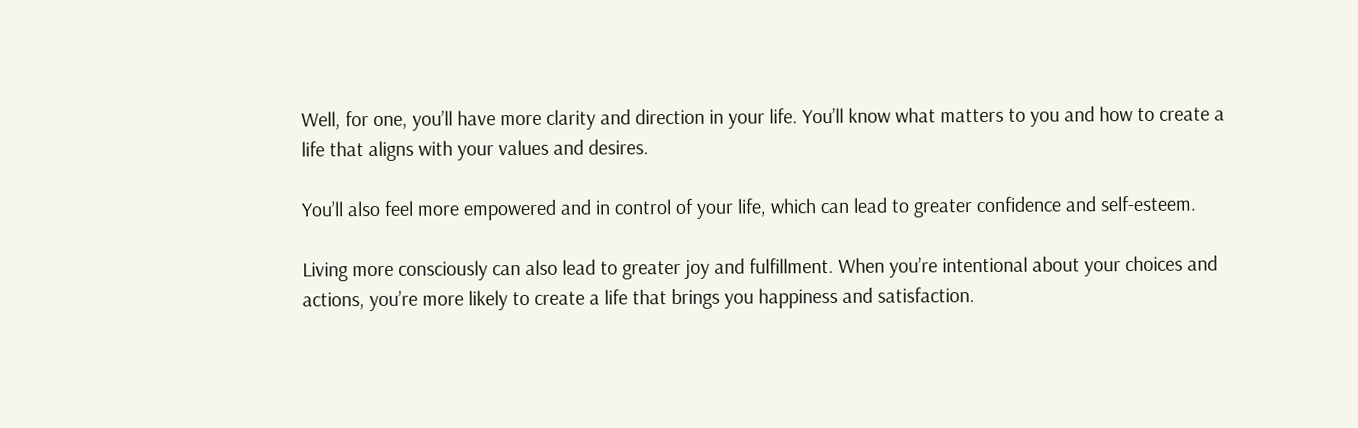Well, for one, you’ll have more clarity and direction in your life. You’ll know what matters to you and how to create a life that aligns with your values and desires.

You’ll also feel more empowered and in control of your life, which can lead to greater confidence and self-esteem.

Living more consciously can also lead to greater joy and fulfillment. When you’re intentional about your choices and actions, you’re more likely to create a life that brings you happiness and satisfaction.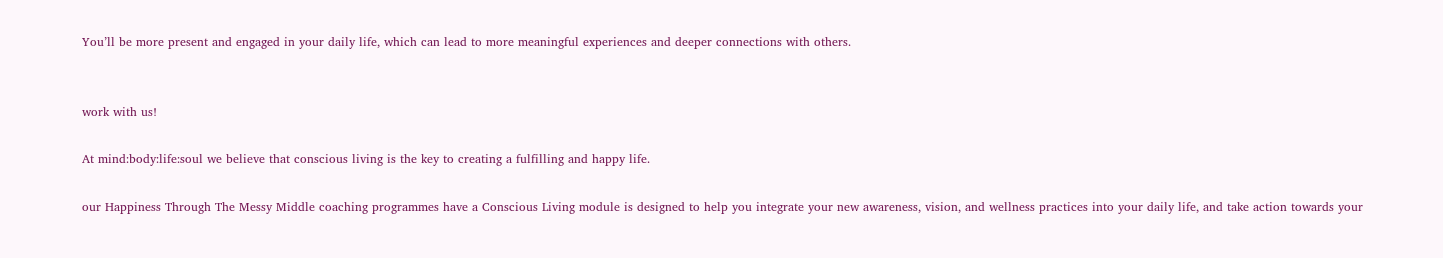You’ll be more present and engaged in your daily life, which can lead to more meaningful experiences and deeper connections with others.


work with us!

At mind:body:life:soul we believe that conscious living is the key to creating a fulfilling and happy life.

our Happiness Through The Messy Middle coaching programmes have a Conscious Living module is designed to help you integrate your new awareness, vision, and wellness practices into your daily life, and take action towards your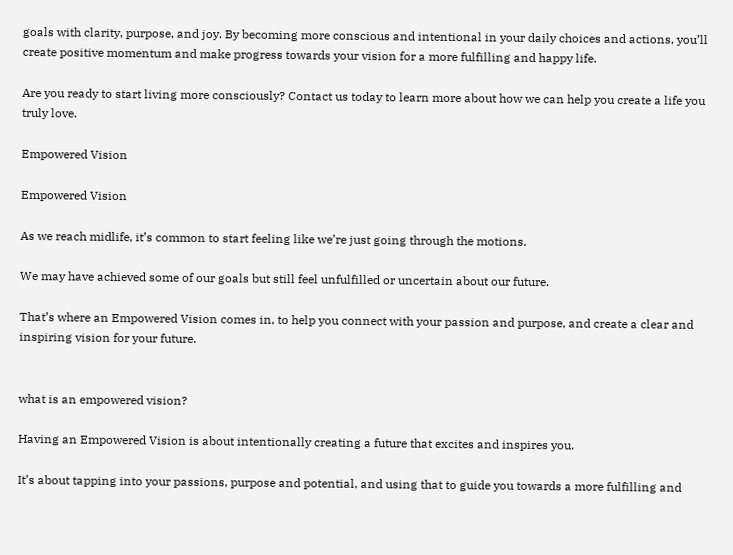goals with clarity, purpose, and joy. By becoming more conscious and intentional in your daily choices and actions, you’ll create positive momentum and make progress towards your vision for a more fulfilling and happy life.

Are you ready to start living more consciously? Contact us today to learn more about how we can help you create a life you truly love.

Empowered Vision

Empowered Vision

As we reach midlife, it’s common to start feeling like we’re just going through the motions.

We may have achieved some of our goals but still feel unfulfilled or uncertain about our future.

That’s where an Empowered Vision comes in, to help you connect with your passion and purpose, and create a clear and inspiring vision for your future.


what is an empowered vision?

Having an Empowered Vision is about intentionally creating a future that excites and inspires you.

It’s about tapping into your passions, purpose and potential, and using that to guide you towards a more fulfilling and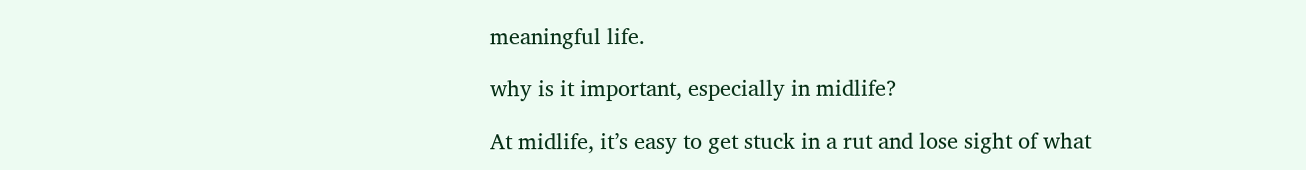meaningful life.

why is it important, especially in midlife?

At midlife, it’s easy to get stuck in a rut and lose sight of what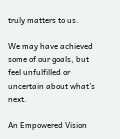truly matters to us.

We may have achieved some of our goals, but feel unfulfilled or uncertain about what’s next.

An Empowered Vision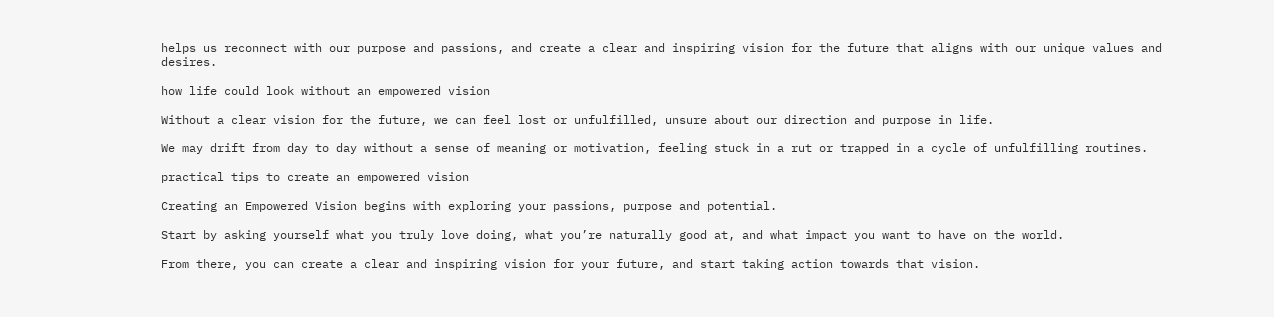helps us reconnect with our purpose and passions, and create a clear and inspiring vision for the future that aligns with our unique values and desires.

how life could look without an empowered vision

Without a clear vision for the future, we can feel lost or unfulfilled, unsure about our direction and purpose in life.

We may drift from day to day without a sense of meaning or motivation, feeling stuck in a rut or trapped in a cycle of unfulfilling routines.

practical tips to create an empowered vision

Creating an Empowered Vision begins with exploring your passions, purpose and potential.

Start by asking yourself what you truly love doing, what you’re naturally good at, and what impact you want to have on the world.

From there, you can create a clear and inspiring vision for your future, and start taking action towards that vision.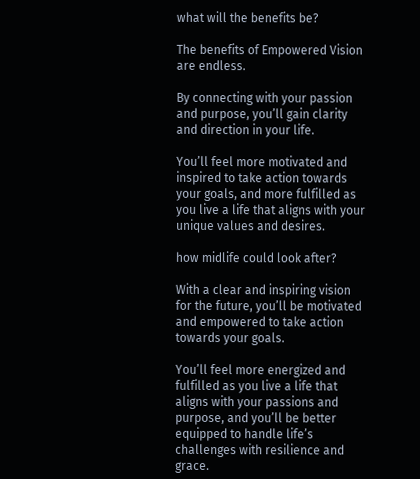what will the benefits be?

The benefits of Empowered Vision are endless.

By connecting with your passion and purpose, you’ll gain clarity and direction in your life.

You’ll feel more motivated and inspired to take action towards your goals, and more fulfilled as you live a life that aligns with your unique values and desires.

how midlife could look after?

With a clear and inspiring vision for the future, you’ll be motivated and empowered to take action towards your goals.

You’ll feel more energized and fulfilled as you live a life that aligns with your passions and purpose, and you’ll be better equipped to handle life’s challenges with resilience and grace.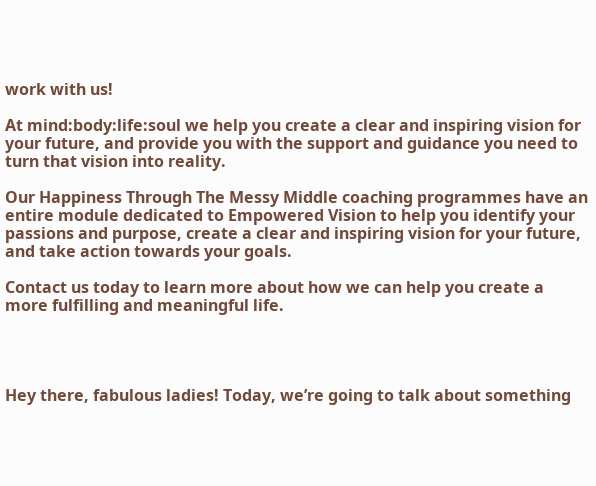work with us!

At mind:body:life:soul we help you create a clear and inspiring vision for your future, and provide you with the support and guidance you need to turn that vision into reality.

Our Happiness Through The Messy Middle coaching programmes have an entire module dedicated to Empowered Vision to help you identify your passions and purpose, create a clear and inspiring vision for your future, and take action towards your goals.

Contact us today to learn more about how we can help you create a more fulfilling and meaningful life.




Hey there, fabulous ladies! Today, we’re going to talk about something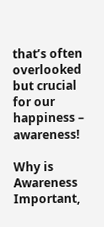that’s often overlooked but crucial for our happiness – awareness!

Why is Awareness Important,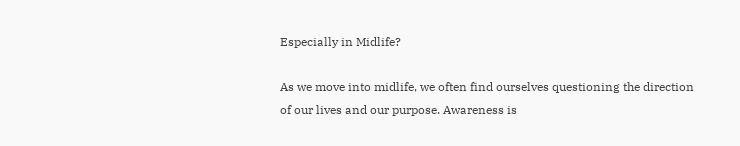Especially in Midlife?

As we move into midlife, we often find ourselves questioning the direction of our lives and our purpose. Awareness is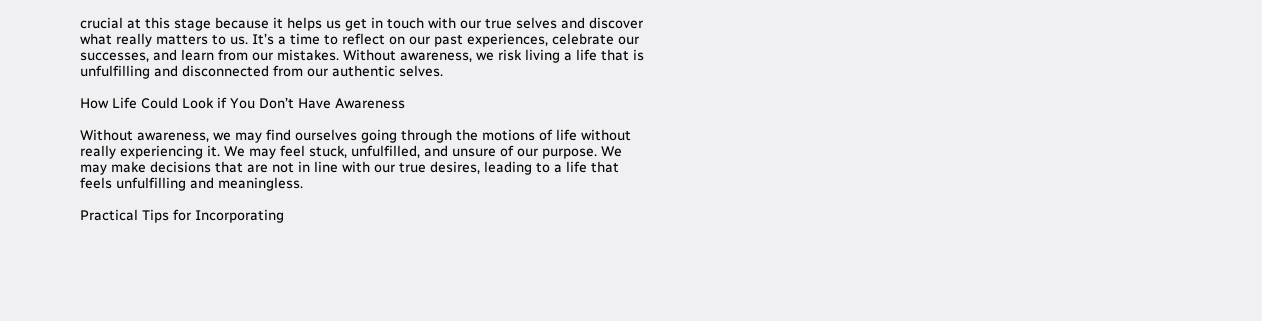crucial at this stage because it helps us get in touch with our true selves and discover what really matters to us. It’s a time to reflect on our past experiences, celebrate our successes, and learn from our mistakes. Without awareness, we risk living a life that is unfulfilling and disconnected from our authentic selves.

How Life Could Look if You Don’t Have Awareness

Without awareness, we may find ourselves going through the motions of life without really experiencing it. We may feel stuck, unfulfilled, and unsure of our purpose. We may make decisions that are not in line with our true desires, leading to a life that feels unfulfilling and meaningless.

Practical Tips for Incorporating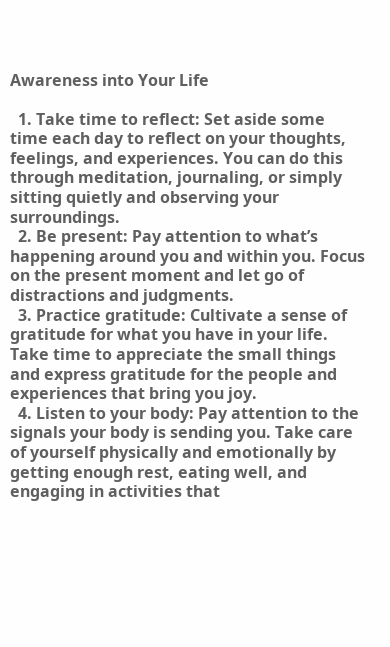Awareness into Your Life

  1. Take time to reflect: Set aside some time each day to reflect on your thoughts, feelings, and experiences. You can do this through meditation, journaling, or simply sitting quietly and observing your surroundings.
  2. Be present: Pay attention to what’s happening around you and within you. Focus on the present moment and let go of distractions and judgments.
  3. Practice gratitude: Cultivate a sense of gratitude for what you have in your life. Take time to appreciate the small things and express gratitude for the people and experiences that bring you joy.
  4. Listen to your body: Pay attention to the signals your body is sending you. Take care of yourself physically and emotionally by getting enough rest, eating well, and engaging in activities that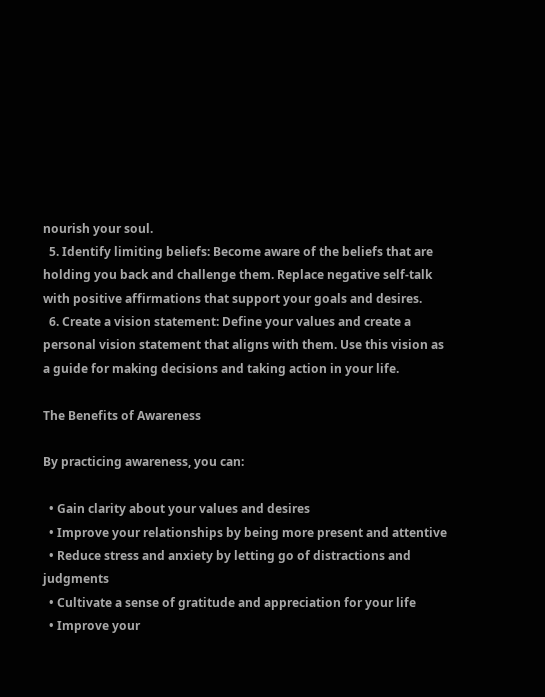nourish your soul.
  5. Identify limiting beliefs: Become aware of the beliefs that are holding you back and challenge them. Replace negative self-talk with positive affirmations that support your goals and desires.
  6. Create a vision statement: Define your values and create a personal vision statement that aligns with them. Use this vision as a guide for making decisions and taking action in your life.

The Benefits of Awareness

By practicing awareness, you can:

  • Gain clarity about your values and desires
  • Improve your relationships by being more present and attentive
  • Reduce stress and anxiety by letting go of distractions and judgments
  • Cultivate a sense of gratitude and appreciation for your life
  • Improve your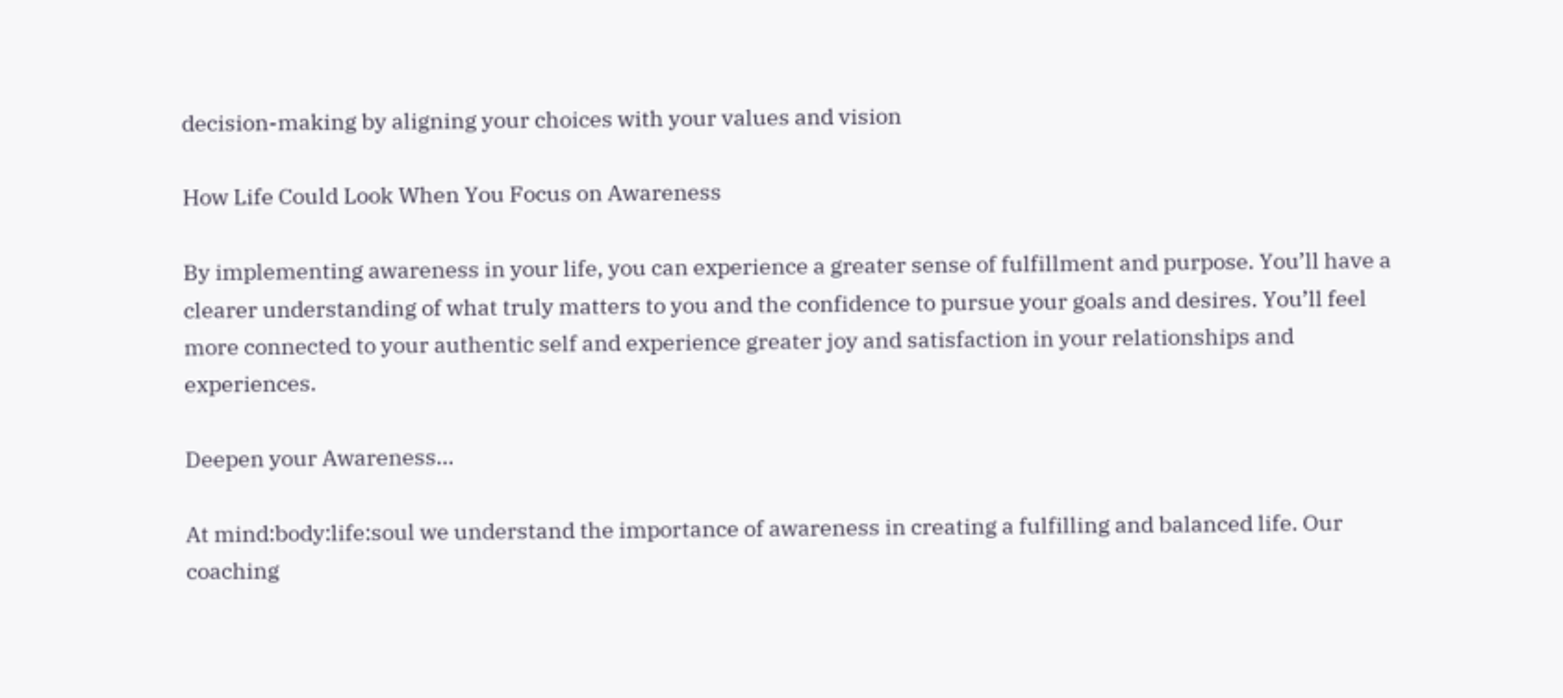decision-making by aligning your choices with your values and vision

How Life Could Look When You Focus on Awareness

By implementing awareness in your life, you can experience a greater sense of fulfillment and purpose. You’ll have a clearer understanding of what truly matters to you and the confidence to pursue your goals and desires. You’ll feel more connected to your authentic self and experience greater joy and satisfaction in your relationships and experiences.

Deepen your Awareness…

At mind:body:life:soul we understand the importance of awareness in creating a fulfilling and balanced life. Our coaching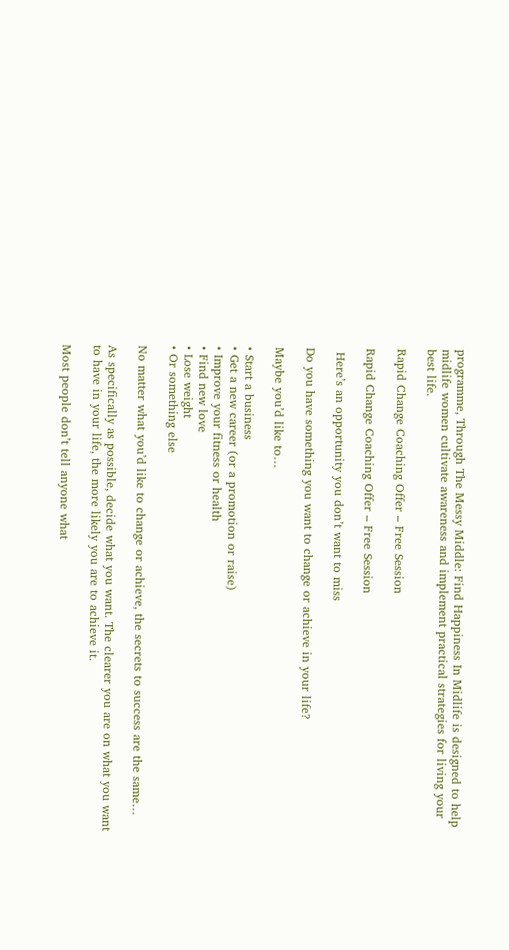programme, Through The Messy Middle: Find Happiness In Midlife is designed to help midlife women cultivate awareness and implement practical strategies for living your best life.

Rapid Change Coaching Offer – Free Session

Rapid Change Coaching Offer – Free Session

 Here’s an opportunity you don’t want to miss

Do you have something you want to change or achieve in your life?

Maybe you’d like to…

• Start a business
• Get a new career (or a promotion or raise)
• Improve your fitness or health
• Find new love
• Lose weight
• Or something else

No matter what you’d like to change or achieve, the secrets to success are the same…

As specifically as possible, decide what you want. The clearer you are on what you want to have in your life, the more likely you are to achieve it.

Most people don’t tell anyone what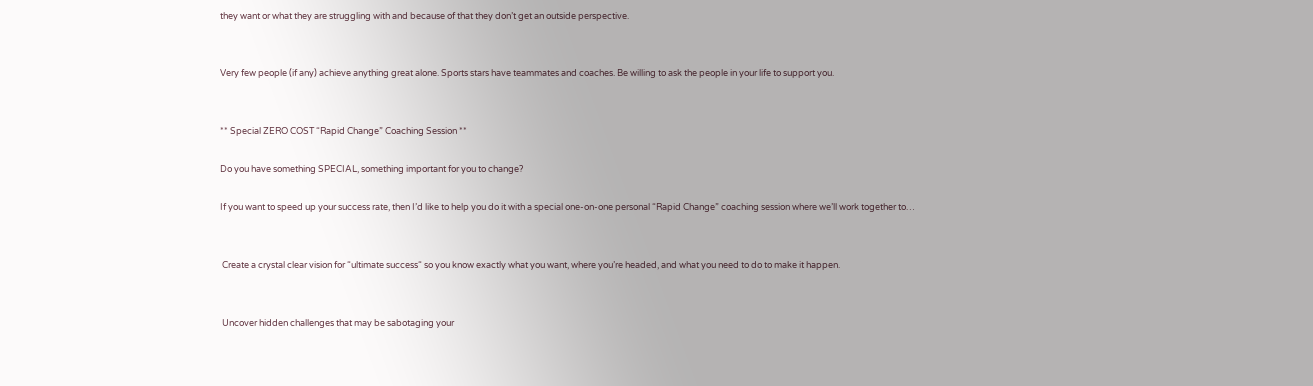they want or what they are struggling with and because of that they don’t get an outside perspective.


Very few people (if any) achieve anything great alone. Sports stars have teammates and coaches. Be willing to ask the people in your life to support you.


** Special ZERO COST “Rapid Change” Coaching Session **

Do you have something SPECIAL, something important for you to change?

If you want to speed up your success rate, then I’d like to help you do it with a special one-on-one personal “Rapid Change” coaching session where we’ll work together to…


 Create a crystal clear vision for “ultimate success“ so you know exactly what you want, where you’re headed, and what you need to do to make it happen.


 Uncover hidden challenges that may be sabotaging your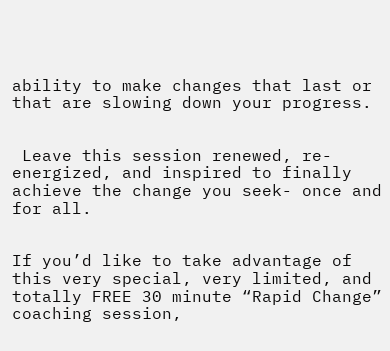ability to make changes that last or that are slowing down your progress.


 Leave this session renewed, re-energized, and inspired to finally achieve the change you seek- once and for all.


If you’d like to take advantage of this very special, very limited, and totally FREE 30 minute “Rapid Change” coaching session,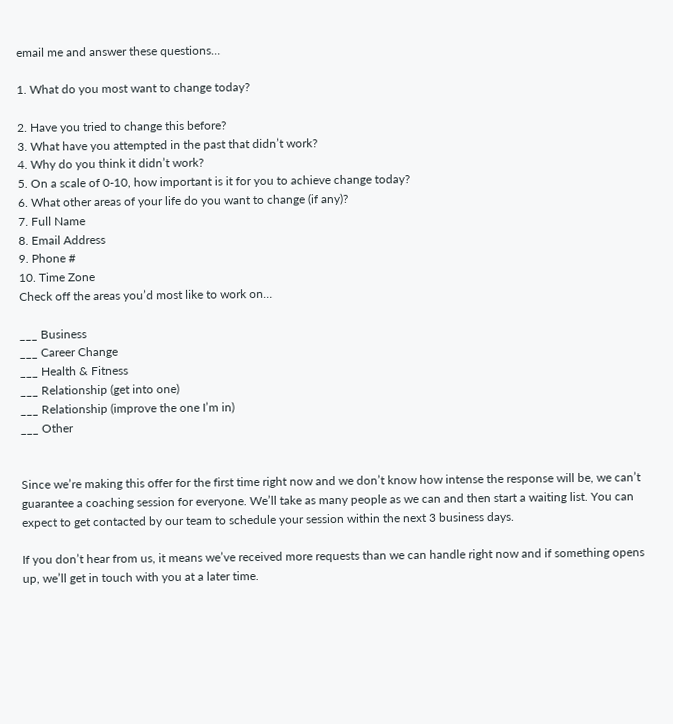email me and answer these questions…

1. What do you most want to change today?

2. Have you tried to change this before?
3. What have you attempted in the past that didn’t work?
4. Why do you think it didn’t work?
5. On a scale of 0-10, how important is it for you to achieve change today?
6. What other areas of your life do you want to change (if any)?
7. Full Name
8. Email Address
9. Phone #
10. Time Zone
Check off the areas you’d most like to work on…

___ Business
___ Career Change
___ Health & Fitness
___ Relationship (get into one)
___ Relationship (improve the one I’m in)
___ Other


Since we’re making this offer for the first time right now and we don’t know how intense the response will be, we can’t guarantee a coaching session for everyone. We’ll take as many people as we can and then start a waiting list. You can expect to get contacted by our team to schedule your session within the next 3 business days.

If you don’t hear from us, it means we’ve received more requests than we can handle right now and if something opens up, we’ll get in touch with you at a later time.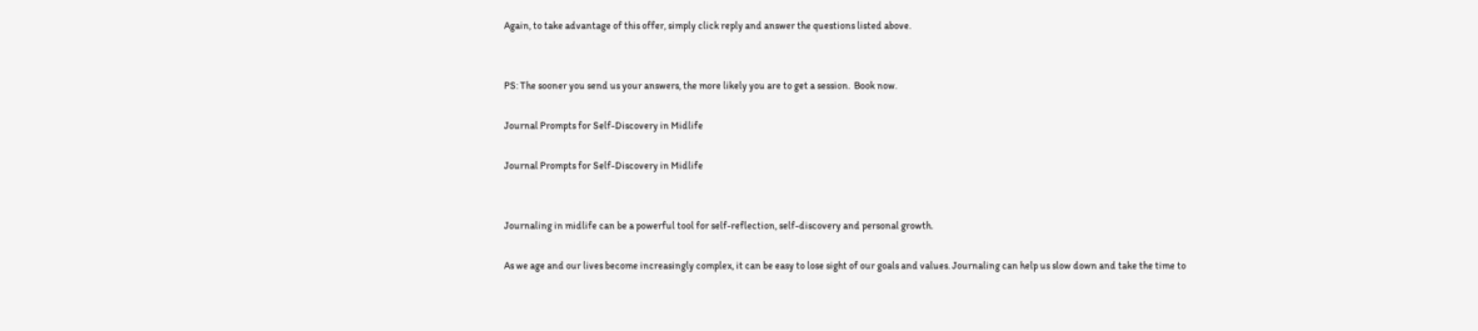Again, to take advantage of this offer, simply click reply and answer the questions listed above.


PS: The sooner you send us your answers, the more likely you are to get a session.  Book now.

Journal Prompts for Self-Discovery in Midlife

Journal Prompts for Self-Discovery in Midlife


Journaling in midlife can be a powerful tool for self-reflection, self-discovery and personal growth.

As we age and our lives become increasingly complex, it can be easy to lose sight of our goals and values. Journaling can help us slow down and take the time to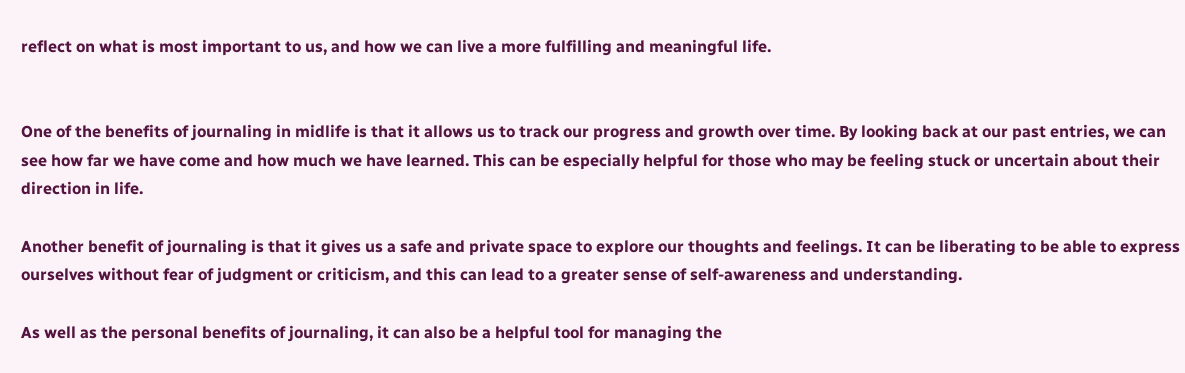reflect on what is most important to us, and how we can live a more fulfilling and meaningful life.


One of the benefits of journaling in midlife is that it allows us to track our progress and growth over time. By looking back at our past entries, we can see how far we have come and how much we have learned. This can be especially helpful for those who may be feeling stuck or uncertain about their direction in life.

Another benefit of journaling is that it gives us a safe and private space to explore our thoughts and feelings. It can be liberating to be able to express ourselves without fear of judgment or criticism, and this can lead to a greater sense of self-awareness and understanding.

As well as the personal benefits of journaling, it can also be a helpful tool for managing the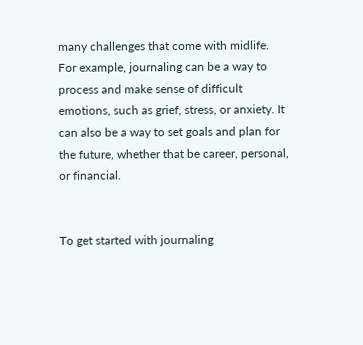many challenges that come with midlife. For example, journaling can be a way to process and make sense of difficult emotions, such as grief, stress, or anxiety. It can also be a way to set goals and plan for the future, whether that be career, personal, or financial.


To get started with journaling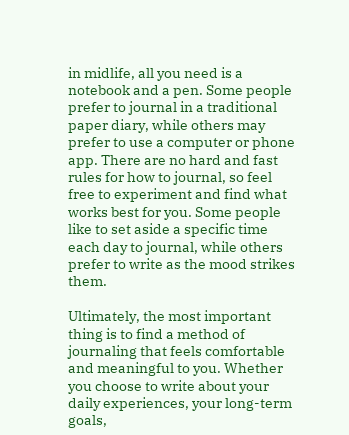in midlife, all you need is a notebook and a pen. Some people prefer to journal in a traditional paper diary, while others may prefer to use a computer or phone app. There are no hard and fast rules for how to journal, so feel free to experiment and find what works best for you. Some people like to set aside a specific time each day to journal, while others prefer to write as the mood strikes them.

Ultimately, the most important thing is to find a method of journaling that feels comfortable and meaningful to you. Whether you choose to write about your daily experiences, your long-term goals,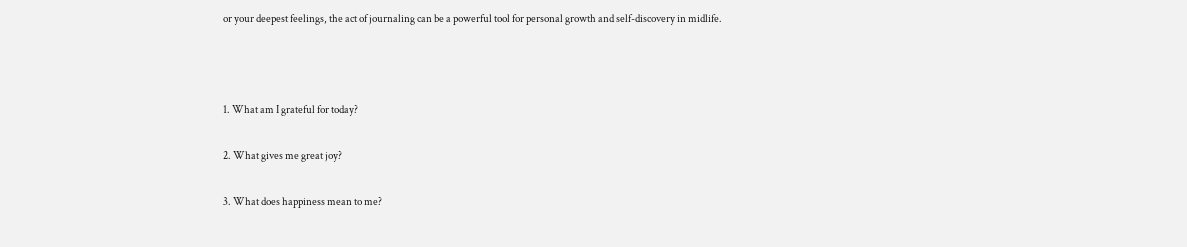or your deepest feelings, the act of journaling can be a powerful tool for personal growth and self-discovery in midlife.



1. What am I grateful for today?

2. What gives me great joy?

3. What does happiness mean to me?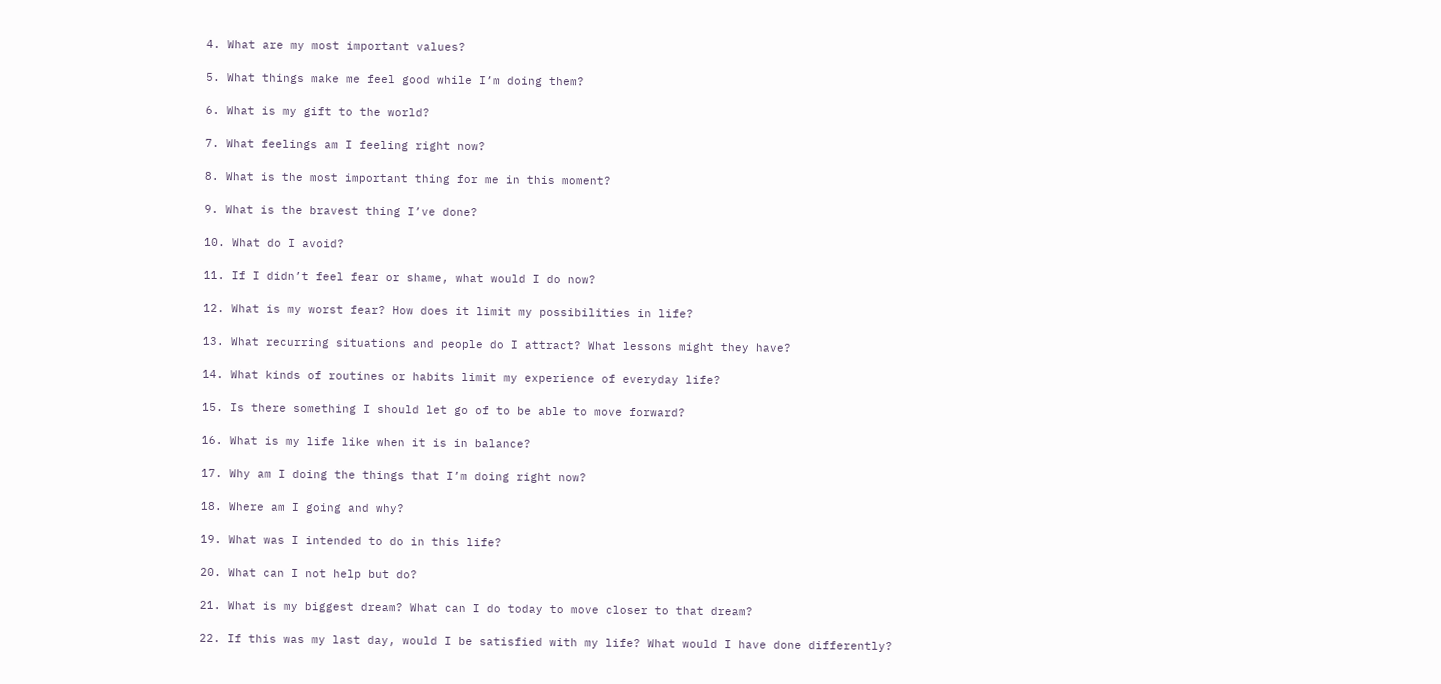4. What are my most important values?

5. What things make me feel good while I’m doing them?

6. What is my gift to the world?

7. What feelings am I feeling right now?

8. What is the most important thing for me in this moment?

9. What is the bravest thing I’ve done?

10. What do I avoid?

11. If I didn’t feel fear or shame, what would I do now?

12. What is my worst fear? How does it limit my possibilities in life?

13. What recurring situations and people do I attract? What lessons might they have?

14. What kinds of routines or habits limit my experience of everyday life?

15. Is there something I should let go of to be able to move forward?

16. What is my life like when it is in balance?

17. Why am I doing the things that I’m doing right now?

18. Where am I going and why?

19. What was I intended to do in this life?

20. What can I not help but do?

21. What is my biggest dream? What can I do today to move closer to that dream?

22. If this was my last day, would I be satisfied with my life? What would I have done differently?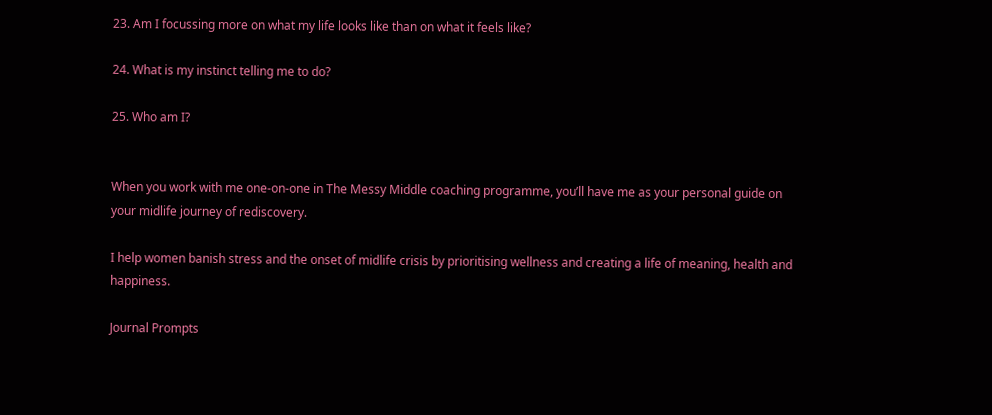23. Am I focussing more on what my life looks like than on what it feels like?

24. What is my instinct telling me to do?

25. Who am I?


When you work with me one-on-one in The Messy Middle coaching programme, you’ll have me as your personal guide on your midlife journey of rediscovery.

I help women banish stress and the onset of midlife crisis by prioritising wellness and creating a life of meaning, health and happiness.

Journal Prompts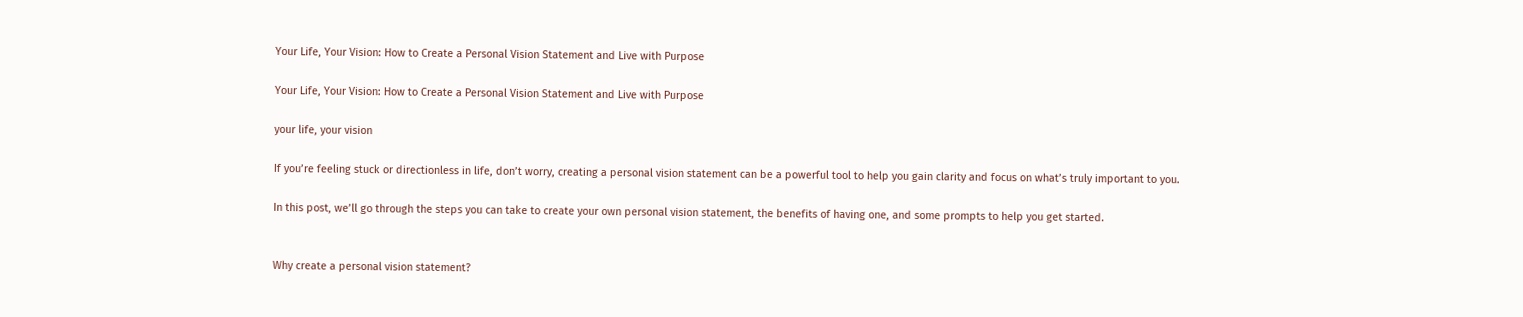Your Life, Your Vision: How to Create a Personal Vision Statement and Live with Purpose

Your Life, Your Vision: How to Create a Personal Vision Statement and Live with Purpose

your life, your vision

If you’re feeling stuck or directionless in life, don’t worry, creating a personal vision statement can be a powerful tool to help you gain clarity and focus on what’s truly important to you.

In this post, we’ll go through the steps you can take to create your own personal vision statement, the benefits of having one, and some prompts to help you get started.


Why create a personal vision statement?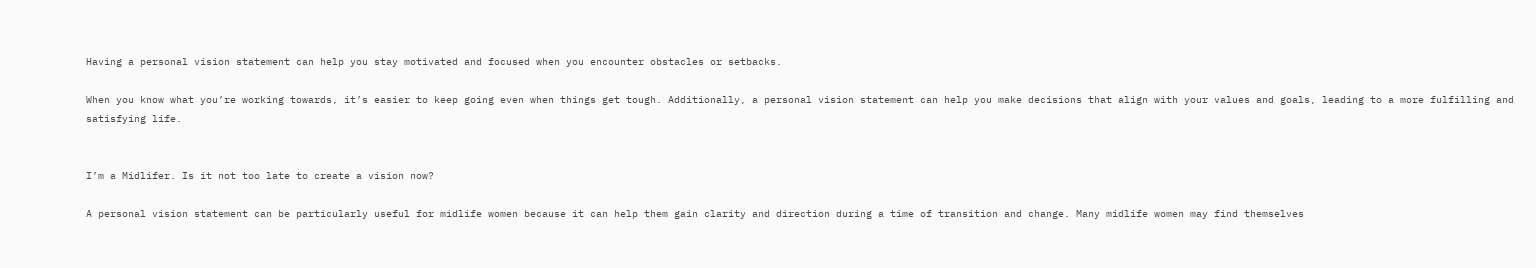Having a personal vision statement can help you stay motivated and focused when you encounter obstacles or setbacks.

When you know what you’re working towards, it’s easier to keep going even when things get tough. Additionally, a personal vision statement can help you make decisions that align with your values and goals, leading to a more fulfilling and satisfying life.


I’m a Midlifer. Is it not too late to create a vision now?

A personal vision statement can be particularly useful for midlife women because it can help them gain clarity and direction during a time of transition and change. Many midlife women may find themselves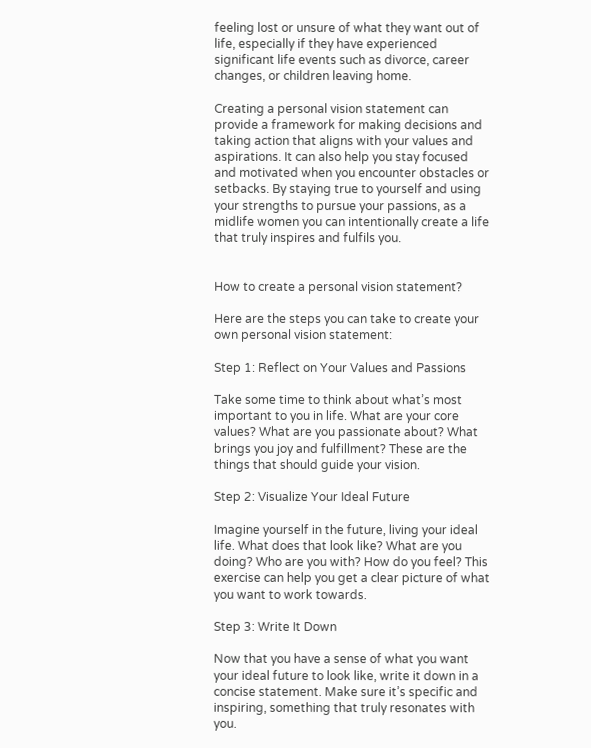feeling lost or unsure of what they want out of life, especially if they have experienced significant life events such as divorce, career changes, or children leaving home.

Creating a personal vision statement can provide a framework for making decisions and taking action that aligns with your values and aspirations. It can also help you stay focused and motivated when you encounter obstacles or setbacks. By staying true to yourself and using your strengths to pursue your passions, as a midlife women you can intentionally create a life that truly inspires and fulfils you.


How to create a personal vision statement?

Here are the steps you can take to create your own personal vision statement:

Step 1: Reflect on Your Values and Passions

Take some time to think about what’s most important to you in life. What are your core values? What are you passionate about? What brings you joy and fulfillment? These are the things that should guide your vision.

Step 2: Visualize Your Ideal Future

Imagine yourself in the future, living your ideal life. What does that look like? What are you doing? Who are you with? How do you feel? This exercise can help you get a clear picture of what you want to work towards.

Step 3: Write It Down

Now that you have a sense of what you want your ideal future to look like, write it down in a concise statement. Make sure it’s specific and inspiring, something that truly resonates with you.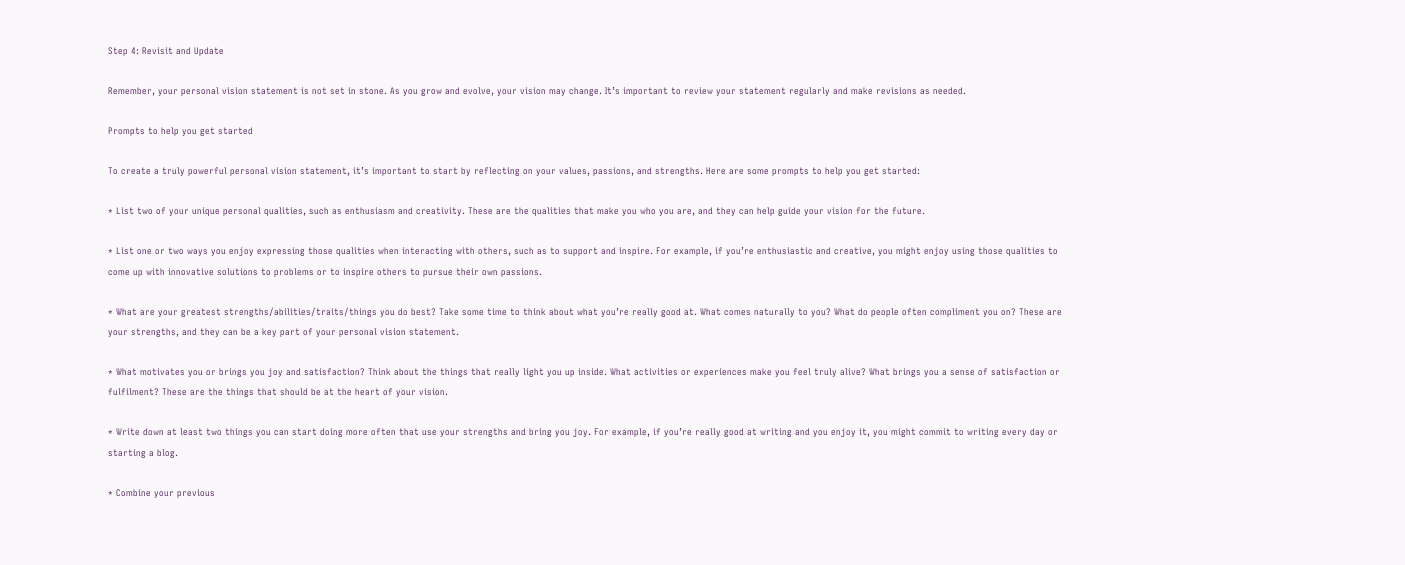Step 4: Revisit and Update

Remember, your personal vision statement is not set in stone. As you grow and evolve, your vision may change. It’s important to review your statement regularly and make revisions as needed.

Prompts to help you get started

To create a truly powerful personal vision statement, it’s important to start by reflecting on your values, passions, and strengths. Here are some prompts to help you get started:

* List two of your unique personal qualities, such as enthusiasm and creativity. These are the qualities that make you who you are, and they can help guide your vision for the future.

* List one or two ways you enjoy expressing those qualities when interacting with others, such as to support and inspire. For example, if you’re enthusiastic and creative, you might enjoy using those qualities to come up with innovative solutions to problems or to inspire others to pursue their own passions.

* What are your greatest strengths/abilities/traits/things you do best? Take some time to think about what you’re really good at. What comes naturally to you? What do people often compliment you on? These are your strengths, and they can be a key part of your personal vision statement.

* What motivates you or brings you joy and satisfaction? Think about the things that really light you up inside. What activities or experiences make you feel truly alive? What brings you a sense of satisfaction or fulfilment? These are the things that should be at the heart of your vision.

* Write down at least two things you can start doing more often that use your strengths and bring you joy. For example, if you’re really good at writing and you enjoy it, you might commit to writing every day or starting a blog.

* Combine your previous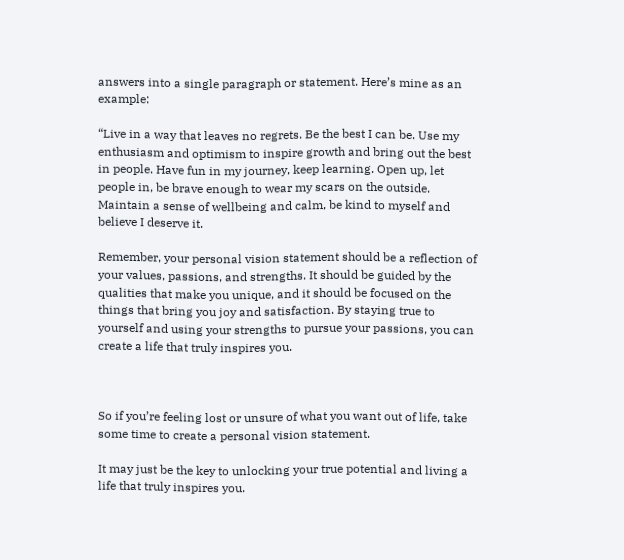answers into a single paragraph or statement. Here’s mine as an example:

“Live in a way that leaves no regrets. Be the best I can be. Use my enthusiasm and optimism to inspire growth and bring out the best in people. Have fun in my journey, keep learning. Open up, let people in, be brave enough to wear my scars on the outside. Maintain a sense of wellbeing and calm, be kind to myself and believe I deserve it.

Remember, your personal vision statement should be a reflection of your values, passions, and strengths. It should be guided by the qualities that make you unique, and it should be focused on the things that bring you joy and satisfaction. By staying true to yourself and using your strengths to pursue your passions, you can create a life that truly inspires you.



So if you’re feeling lost or unsure of what you want out of life, take some time to create a personal vision statement.

It may just be the key to unlocking your true potential and living a life that truly inspires you.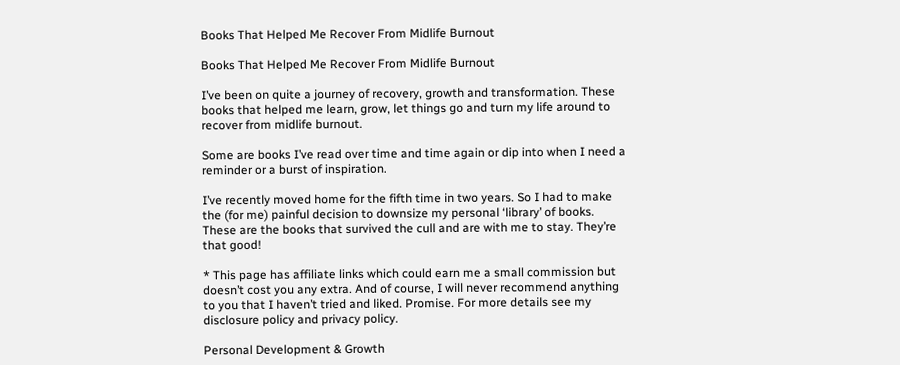Books That Helped Me Recover From Midlife Burnout

Books That Helped Me Recover From Midlife Burnout

I’ve been on quite a journey of recovery, growth and transformation. These books that helped me learn, grow, let things go and turn my life around to recover from midlife burnout.

Some are books I’ve read over time and time again or dip into when I need a reminder or a burst of inspiration.

I’ve recently moved home for the fifth time in two years. So I had to make the (for me) painful decision to downsize my personal ‘library’ of books. These are the books that survived the cull and are with me to stay. They’re that good!

* This page has affiliate links which could earn me a small commission but doesn’t cost you any extra. And of course, I will never recommend anything to you that I haven’t tried and liked. Promise. For more details see my disclosure policy and privacy policy.

Personal Development & Growth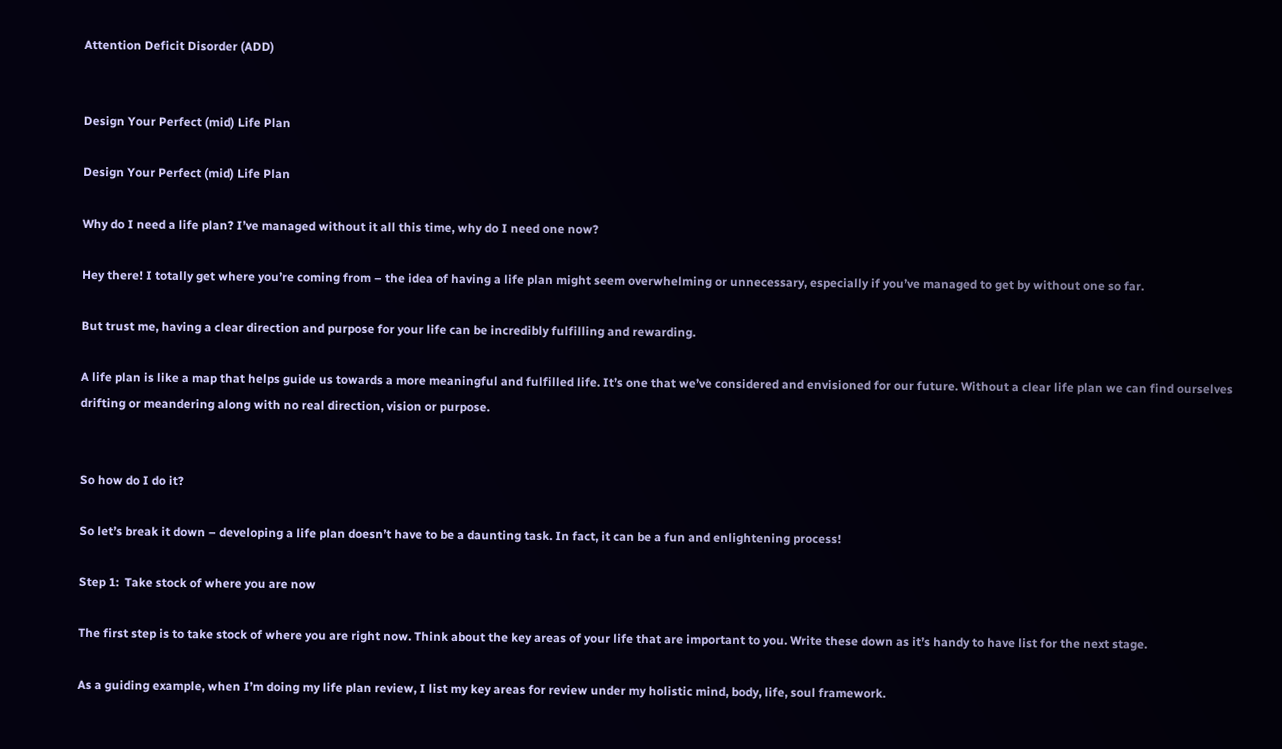Attention Deficit Disorder (ADD)


Design Your Perfect (mid) Life Plan

Design Your Perfect (mid) Life Plan

Why do I need a life plan? I’ve managed without it all this time, why do I need one now?

Hey there! I totally get where you’re coming from – the idea of having a life plan might seem overwhelming or unnecessary, especially if you’ve managed to get by without one so far.

But trust me, having a clear direction and purpose for your life can be incredibly fulfilling and rewarding.

A life plan is like a map that helps guide us towards a more meaningful and fulfilled life. It’s one that we’ve considered and envisioned for our future. Without a clear life plan we can find ourselves drifting or meandering along with no real direction, vision or purpose.


So how do I do it?

So let’s break it down – developing a life plan doesn’t have to be a daunting task. In fact, it can be a fun and enlightening process!

Step 1:  Take stock of where you are now

The first step is to take stock of where you are right now. Think about the key areas of your life that are important to you. Write these down as it’s handy to have list for the next stage.

As a guiding example, when I’m doing my life plan review, I list my key areas for review under my holistic mind, body, life, soul framework.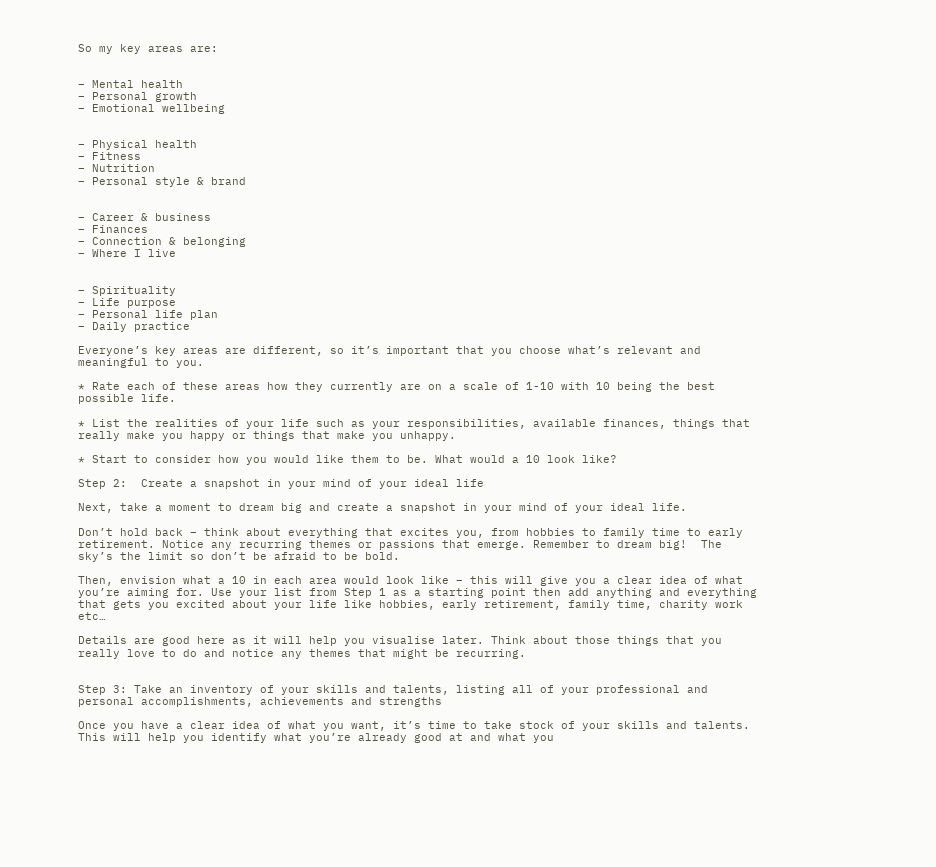So my key areas are:


– Mental health
– Personal growth
– Emotional wellbeing


– Physical health
– Fitness
– Nutrition
– Personal style & brand


– Career & business
– Finances
– Connection & belonging
– Where I live


– Spirituality
– Life purpose
– Personal life plan
– Daily practice

Everyone’s key areas are different, so it’s important that you choose what’s relevant and meaningful to you.

* Rate each of these areas how they currently are on a scale of 1-10 with 10 being the best possible life.

* List the realities of your life such as your responsibilities, available finances, things that really make you happy or things that make you unhappy.

* Start to consider how you would like them to be. What would a 10 look like?

Step 2:  Create a snapshot in your mind of your ideal life

Next, take a moment to dream big and create a snapshot in your mind of your ideal life.

Don’t hold back – think about everything that excites you, from hobbies to family time to early retirement. Notice any recurring themes or passions that emerge. Remember to dream big!  The sky’s the limit so don’t be afraid to be bold.

Then, envision what a 10 in each area would look like – this will give you a clear idea of what you’re aiming for. Use your list from Step 1 as a starting point then add anything and everything that gets you excited about your life like hobbies, early retirement, family time, charity work etc…

Details are good here as it will help you visualise later. Think about those things that you really love to do and notice any themes that might be recurring.


Step 3: Take an inventory of your skills and talents, listing all of your professional and personal accomplishments, achievements and strengths

Once you have a clear idea of what you want, it’s time to take stock of your skills and talents. This will help you identify what you’re already good at and what you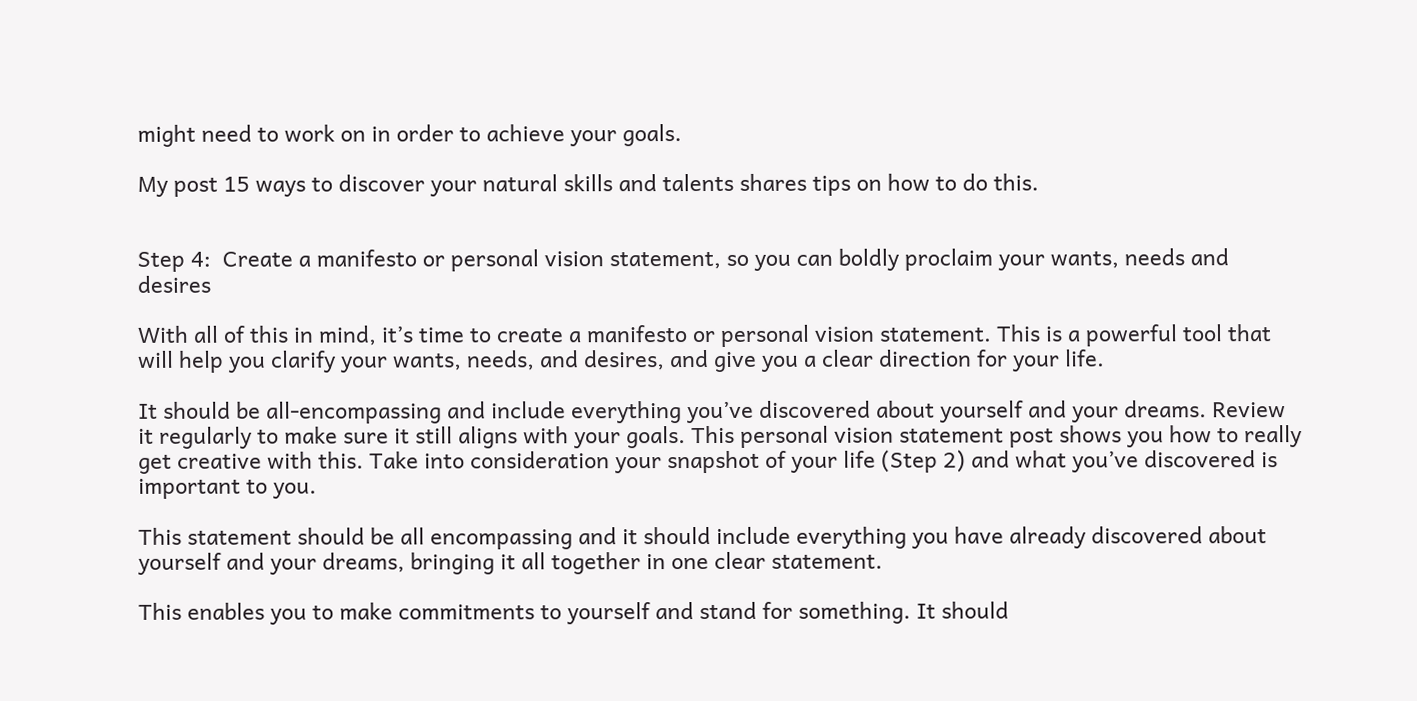might need to work on in order to achieve your goals.

My post 15 ways to discover your natural skills and talents shares tips on how to do this.


Step 4:  Create a manifesto or personal vision statement, so you can boldly proclaim your wants, needs and desires

With all of this in mind, it’s time to create a manifesto or personal vision statement. This is a powerful tool that will help you clarify your wants, needs, and desires, and give you a clear direction for your life.

It should be all-encompassing and include everything you’ve discovered about yourself and your dreams. Review it regularly to make sure it still aligns with your goals. This personal vision statement post shows you how to really get creative with this. Take into consideration your snapshot of your life (Step 2) and what you’ve discovered is important to you.

This statement should be all encompassing and it should include everything you have already discovered about yourself and your dreams, bringing it all together in one clear statement.

This enables you to make commitments to yourself and stand for something. It should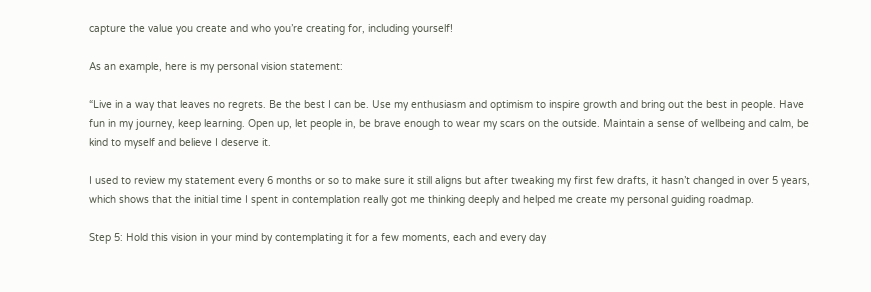capture the value you create and who you’re creating for, including yourself!

As an example, here is my personal vision statement:

“Live in a way that leaves no regrets. Be the best I can be. Use my enthusiasm and optimism to inspire growth and bring out the best in people. Have fun in my journey, keep learning. Open up, let people in, be brave enough to wear my scars on the outside. Maintain a sense of wellbeing and calm, be kind to myself and believe I deserve it.

I used to review my statement every 6 months or so to make sure it still aligns but after tweaking my first few drafts, it hasn’t changed in over 5 years, which shows that the initial time I spent in contemplation really got me thinking deeply and helped me create my personal guiding roadmap.

Step 5: Hold this vision in your mind by contemplating it for a few moments, each and every day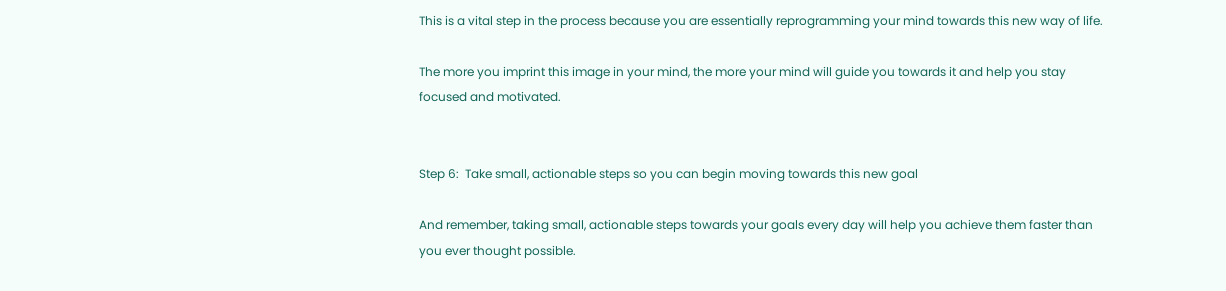This is a vital step in the process because you are essentially reprogramming your mind towards this new way of life.

The more you imprint this image in your mind, the more your mind will guide you towards it and help you stay focused and motivated.


Step 6:  Take small, actionable steps so you can begin moving towards this new goal

And remember, taking small, actionable steps towards your goals every day will help you achieve them faster than you ever thought possible.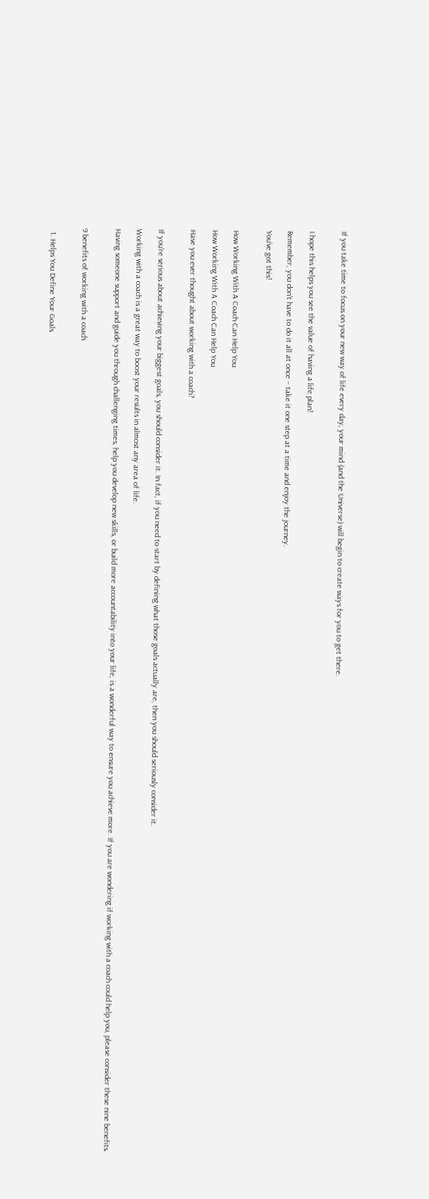If you take time to focus on your new way of life every day, your mind (and the Universe) will begin to create ways for you to get there.


I hope this helps you see the value of having a life plan!

Remember, you don’t have to do it all at once – take it one step at a time and enjoy the journey.

You’ve got this!


How Working With A Coach Can Help You

How Working With A Coach Can Help You

Have you ever thought about working with a coach?


If you’re serious about achieving your biggest goals, you should consider it. In fact, if you need to start by defining what those goals actually are, then you should seriously consider it.

Working with a coach is a great way to boost your results in almost any area of life.

Having someone support and guide you through challenging times, help you develop new skills, or build more accountability into your life, is a wonderful way to ensure you achieve more. If you are wondering if working with a coach could help you, please consider these nine benefits.


9 benefits of working with a coach


  1. Helps You Define Your Goals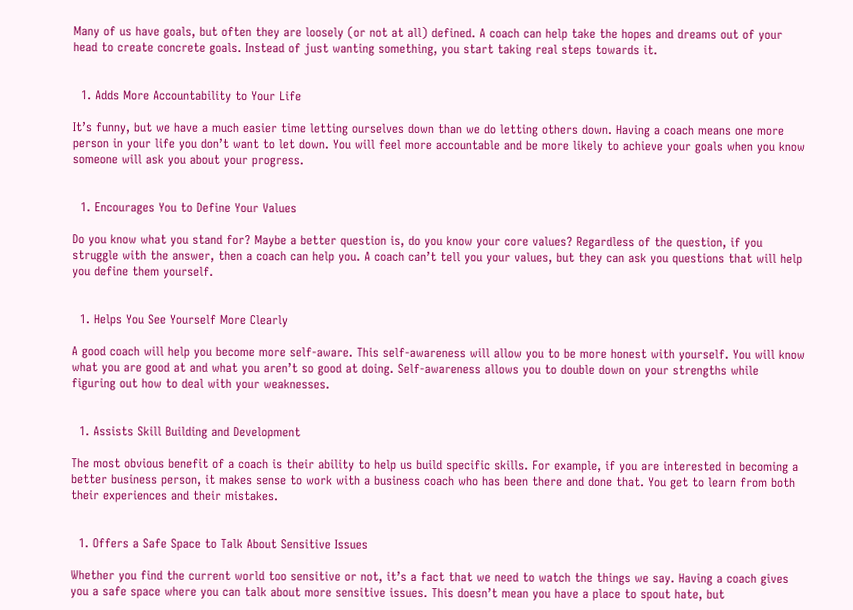Many of us have goals, but often they are loosely (or not at all) defined. A coach can help take the hopes and dreams out of your head to create concrete goals. Instead of just wanting something, you start taking real steps towards it.


  1. Adds More Accountability to Your Life

It’s funny, but we have a much easier time letting ourselves down than we do letting others down. Having a coach means one more person in your life you don’t want to let down. You will feel more accountable and be more likely to achieve your goals when you know someone will ask you about your progress.


  1. Encourages You to Define Your Values

Do you know what you stand for? Maybe a better question is, do you know your core values? Regardless of the question, if you struggle with the answer, then a coach can help you. A coach can’t tell you your values, but they can ask you questions that will help you define them yourself.


  1. Helps You See Yourself More Clearly

A good coach will help you become more self-aware. This self-awareness will allow you to be more honest with yourself. You will know what you are good at and what you aren’t so good at doing. Self-awareness allows you to double down on your strengths while figuring out how to deal with your weaknesses.


  1. Assists Skill Building and Development

The most obvious benefit of a coach is their ability to help us build specific skills. For example, if you are interested in becoming a better business person, it makes sense to work with a business coach who has been there and done that. You get to learn from both their experiences and their mistakes.


  1. Offers a Safe Space to Talk About Sensitive Issues

Whether you find the current world too sensitive or not, it’s a fact that we need to watch the things we say. Having a coach gives you a safe space where you can talk about more sensitive issues. This doesn’t mean you have a place to spout hate, but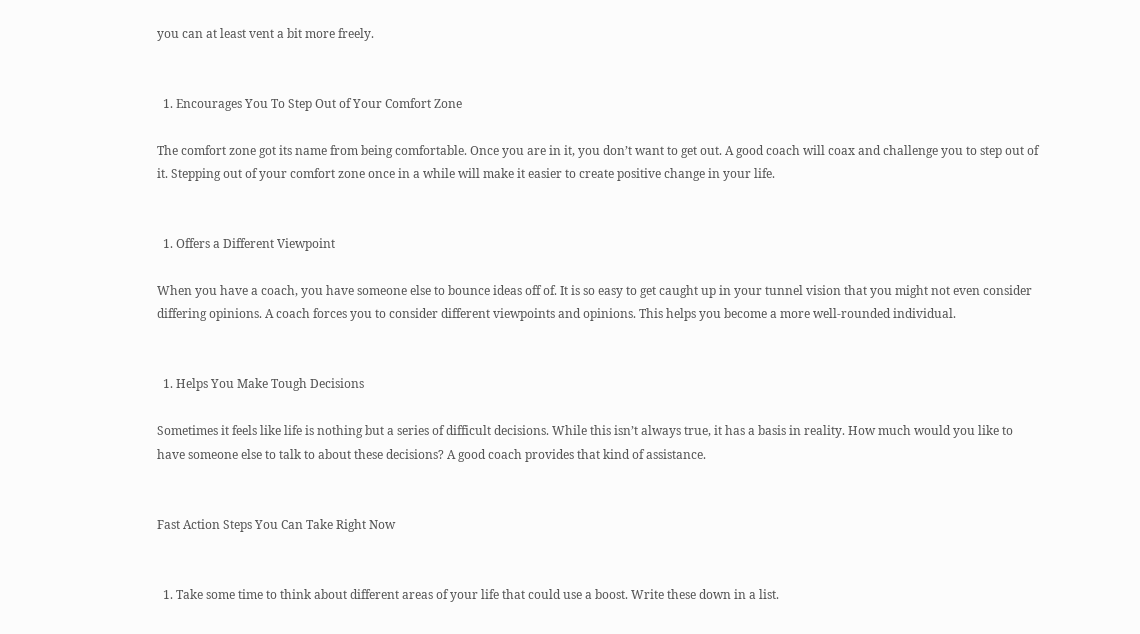you can at least vent a bit more freely.


  1. Encourages You To Step Out of Your Comfort Zone

The comfort zone got its name from being comfortable. Once you are in it, you don’t want to get out. A good coach will coax and challenge you to step out of it. Stepping out of your comfort zone once in a while will make it easier to create positive change in your life.


  1. Offers a Different Viewpoint

When you have a coach, you have someone else to bounce ideas off of. It is so easy to get caught up in your tunnel vision that you might not even consider differing opinions. A coach forces you to consider different viewpoints and opinions. This helps you become a more well-rounded individual.


  1. Helps You Make Tough Decisions

Sometimes it feels like life is nothing but a series of difficult decisions. While this isn’t always true, it has a basis in reality. How much would you like to have someone else to talk to about these decisions? A good coach provides that kind of assistance.


Fast Action Steps You Can Take Right Now


  1. Take some time to think about different areas of your life that could use a boost. Write these down in a list.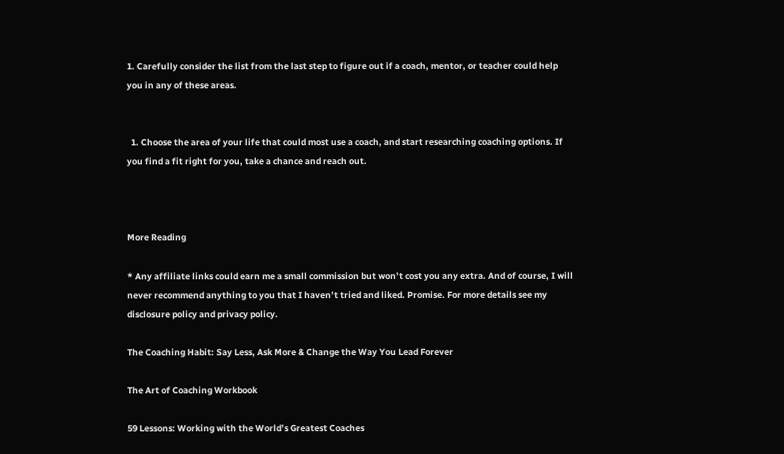1. Carefully consider the list from the last step to figure out if a coach, mentor, or teacher could help you in any of these areas.


  1. Choose the area of your life that could most use a coach, and start researching coaching options. If you find a fit right for you, take a chance and reach out.



More Reading

* Any affiliate links could earn me a small commission but won’t cost you any extra. And of course, I will never recommend anything to you that I haven’t tried and liked. Promise. For more details see my disclosure policy and privacy policy.

The Coaching Habit: Say Less, Ask More & Change the Way You Lead Forever

The Art of Coaching Workbook

59 Lessons: Working with the World’s Greatest Coaches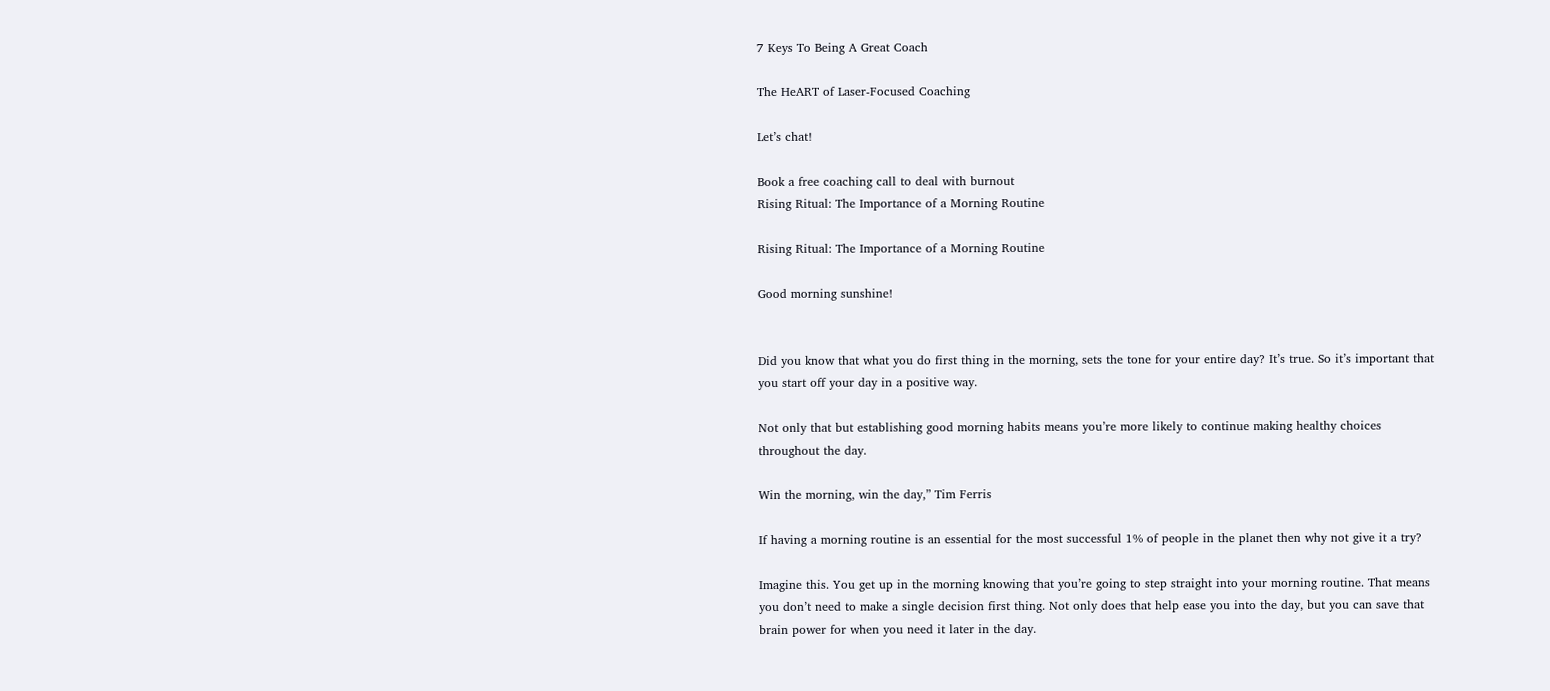7 Keys To Being A Great Coach

The HeART of Laser-Focused Coaching

Let’s chat!

Book a free coaching call to deal with burnout
Rising Ritual: The Importance of a Morning Routine

Rising Ritual: The Importance of a Morning Routine

Good morning sunshine!


Did you know that what you do first thing in the morning, sets the tone for your entire day? It’s true. So it’s important that you start off your day in a positive way.

Not only that but establishing good morning habits means you’re more likely to continue making healthy choices throughout the day.

Win the morning, win the day,” Tim Ferris

If having a morning routine is an essential for the most successful 1% of people in the planet then why not give it a try?

Imagine this. You get up in the morning knowing that you’re going to step straight into your morning routine. That means you don’t need to make a single decision first thing. Not only does that help ease you into the day, but you can save that brain power for when you need it later in the day.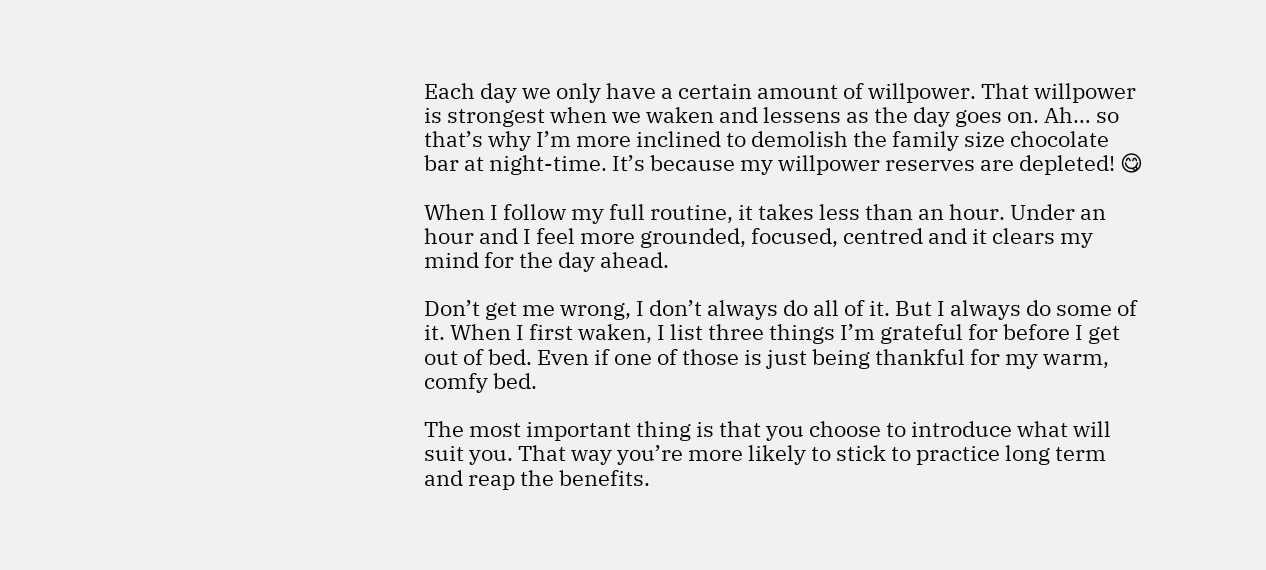Each day we only have a certain amount of willpower. That willpower is strongest when we waken and lessens as the day goes on. Ah… so that’s why I’m more inclined to demolish the family size chocolate bar at night-time. It’s because my willpower reserves are depleted! 😋

When I follow my full routine, it takes less than an hour. Under an hour and I feel more grounded, focused, centred and it clears my mind for the day ahead.

Don’t get me wrong, I don’t always do all of it. But I always do some of it. When I first waken, I list three things I’m grateful for before I get out of bed. Even if one of those is just being thankful for my warm, comfy bed.

The most important thing is that you choose to introduce what will suit you. That way you’re more likely to stick to practice long term and reap the benefits.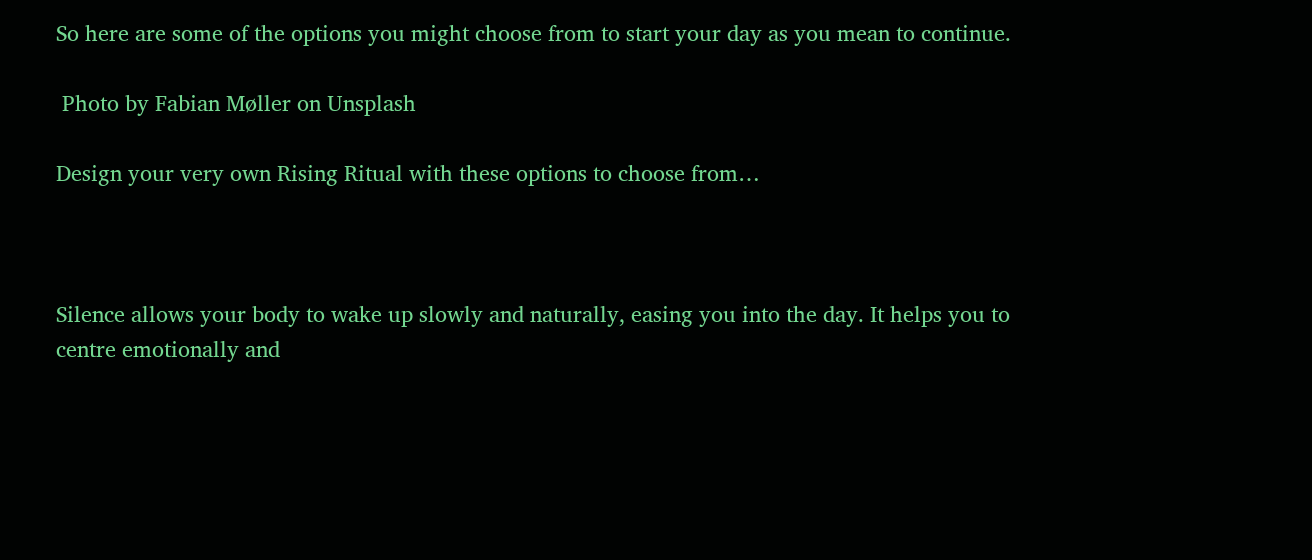So here are some of the options you might choose from to start your day as you mean to continue.

 Photo by Fabian Møller on Unsplash

Design your very own Rising Ritual with these options to choose from…



Silence allows your body to wake up slowly and naturally, easing you into the day. It helps you to centre emotionally and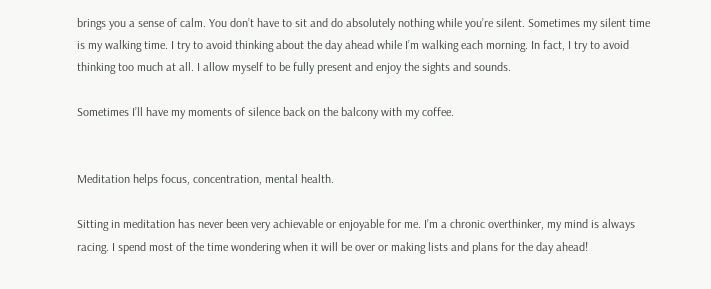brings you a sense of calm. You don’t have to sit and do absolutely nothing while you’re silent. Sometimes my silent time is my walking time. I try to avoid thinking about the day ahead while I’m walking each morning. In fact, I try to avoid thinking too much at all. I allow myself to be fully present and enjoy the sights and sounds.

Sometimes I’ll have my moments of silence back on the balcony with my coffee.


Meditation helps focus, concentration, mental health.

Sitting in meditation has never been very achievable or enjoyable for me. I’m a chronic overthinker, my mind is always racing. I spend most of the time wondering when it will be over or making lists and plans for the day ahead!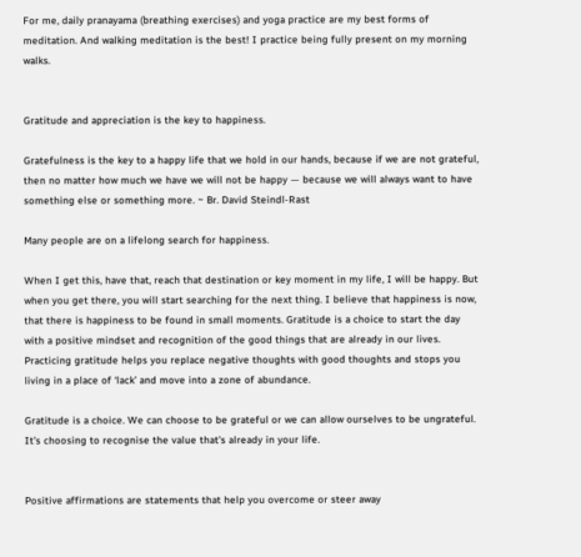For me, daily pranayama (breathing exercises) and yoga practice are my best forms of meditation. And walking meditation is the best! I practice being fully present on my morning walks.


Gratitude and appreciation is the key to happiness.

Gratefulness is the key to a happy life that we hold in our hands, because if we are not grateful, then no matter how much we have we will not be happy — because we will always want to have something else or something more. ~ Br. David Steindl-Rast

Many people are on a lifelong search for happiness.

When I get this, have that, reach that destination or key moment in my life, I will be happy. But when you get there, you will start searching for the next thing. I believe that happiness is now, that there is happiness to be found in small moments. Gratitude is a choice to start the day with a positive mindset and recognition of the good things that are already in our lives. Practicing gratitude helps you replace negative thoughts with good thoughts and stops you living in a place of ‘lack’ and move into a zone of abundance.

Gratitude is a choice. We can choose to be grateful or we can allow ourselves to be ungrateful. It’s choosing to recognise the value that’s already in your life.


Positive affirmations are statements that help you overcome or steer away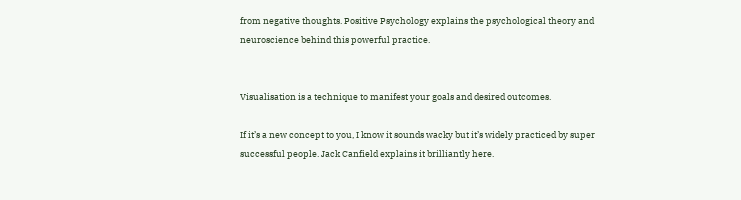from negative thoughts. Positive Psychology explains the psychological theory and neuroscience behind this powerful practice.


Visualisation is a technique to manifest your goals and desired outcomes.

If it’s a new concept to you, I know it sounds wacky but it’s widely practiced by super successful people. Jack Canfield explains it brilliantly here.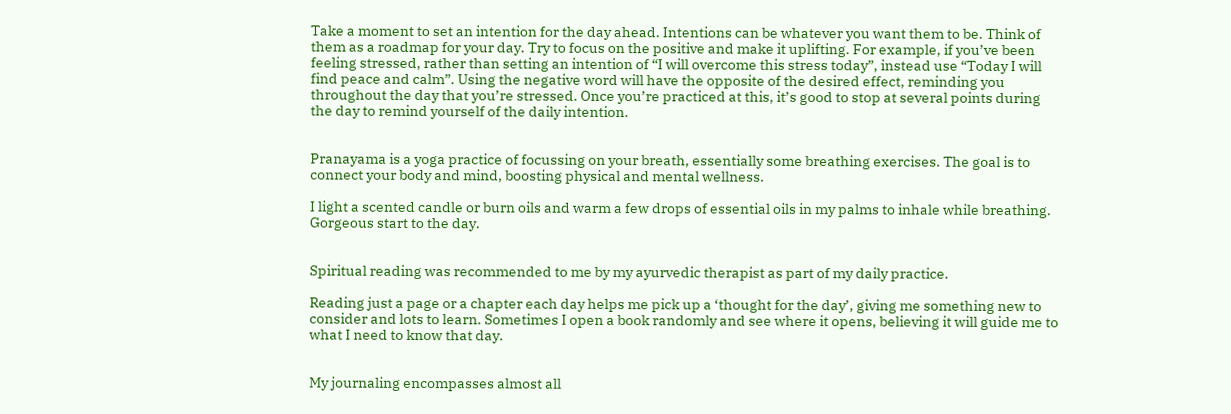Take a moment to set an intention for the day ahead. Intentions can be whatever you want them to be. Think of them as a roadmap for your day. Try to focus on the positive and make it uplifting. For example, if you’ve been feeling stressed, rather than setting an intention of “I will overcome this stress today”, instead use “Today I will find peace and calm”. Using the negative word will have the opposite of the desired effect, reminding you throughout the day that you’re stressed. Once you’re practiced at this, it’s good to stop at several points during the day to remind yourself of the daily intention.


Pranayama is a yoga practice of focussing on your breath, essentially some breathing exercises. The goal is to connect your body and mind, boosting physical and mental wellness.

I light a scented candle or burn oils and warm a few drops of essential oils in my palms to inhale while breathing. Gorgeous start to the day.


Spiritual reading was recommended to me by my ayurvedic therapist as part of my daily practice.

Reading just a page or a chapter each day helps me pick up a ‘thought for the day’, giving me something new to consider and lots to learn. Sometimes I open a book randomly and see where it opens, believing it will guide me to what I need to know that day.


My journaling encompasses almost all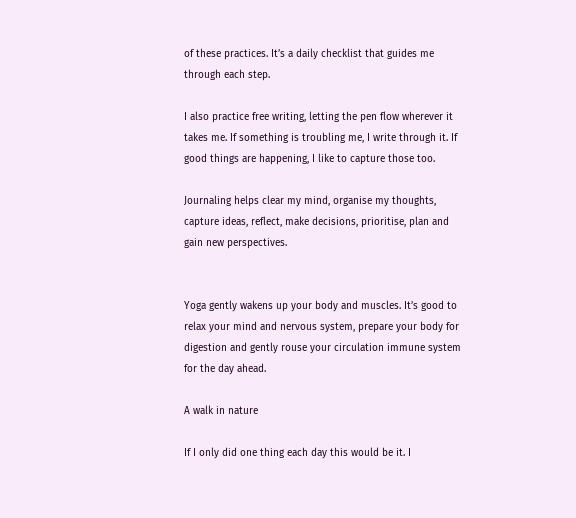of these practices. It’s a daily checklist that guides me through each step.

I also practice free writing, letting the pen flow wherever it takes me. If something is troubling me, I write through it. If good things are happening, I like to capture those too.

Journaling helps clear my mind, organise my thoughts, capture ideas, reflect, make decisions, prioritise, plan and gain new perspectives.


Yoga gently wakens up your body and muscles. It’s good to relax your mind and nervous system, prepare your body for digestion and gently rouse your circulation immune system for the day ahead.

A walk in nature

If I only did one thing each day this would be it. I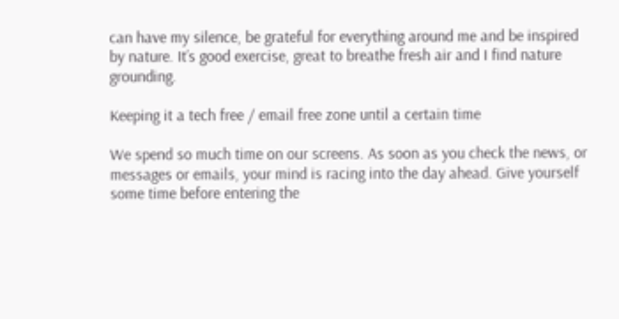can have my silence, be grateful for everything around me and be inspired by nature. It’s good exercise, great to breathe fresh air and I find nature grounding.

Keeping it a tech free / email free zone until a certain time

We spend so much time on our screens. As soon as you check the news, or messages or emails, your mind is racing into the day ahead. Give yourself some time before entering the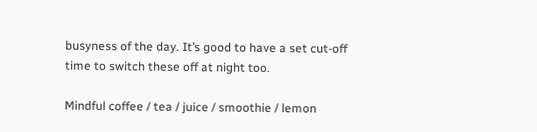busyness of the day. It’s good to have a set cut-off time to switch these off at night too.

Mindful coffee / tea / juice / smoothie / lemon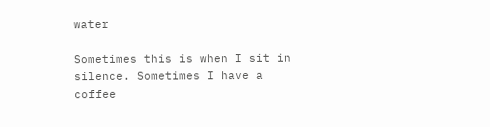water

Sometimes this is when I sit in silence. Sometimes I have a coffee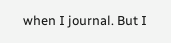when I journal. But I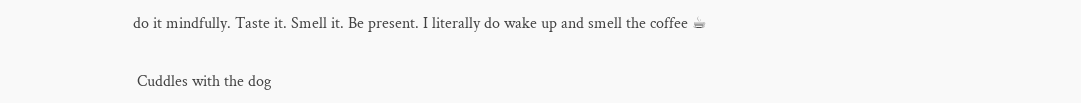do it mindfully. Taste it. Smell it. Be present. I literally do wake up and smell the coffee ☕

 Cuddles with the dog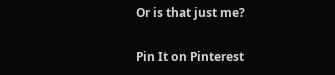Or is that just me?

Pin It on Pinterest